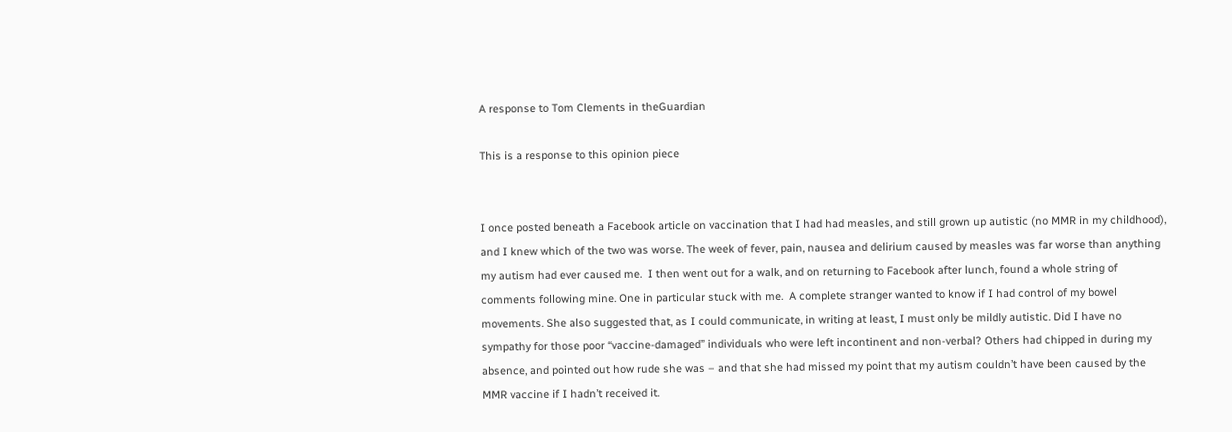A response to Tom Clements in theGuardian

This is a response to this opinion piece


I once posted beneath a Facebook article on vaccination that I had had measles, and still grown up autistic (no MMR in my childhood), and I knew which of the two was worse. The week of fever, pain, nausea and delirium caused by measles was far worse than anything my autism had ever caused me.  I then went out for a walk, and on returning to Facebook after lunch, found a whole string of comments following mine. One in particular stuck with me.  A complete stranger wanted to know if I had control of my bowel movements. She also suggested that, as I could communicate, in writing at least, I must only be mildly autistic. Did I have no sympathy for those poor “vaccine-damaged” individuals who were left incontinent and non-verbal? Others had chipped in during my absence, and pointed out how rude she was – and that she had missed my point that my autism couldn’t have been caused by the MMR vaccine if I hadn’t received it.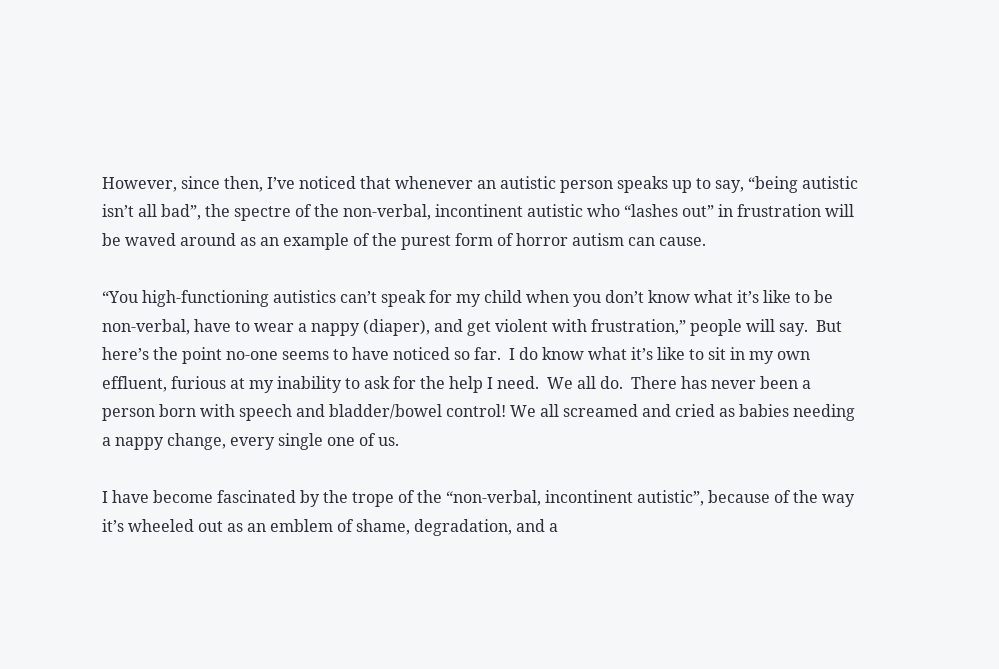However, since then, I’ve noticed that whenever an autistic person speaks up to say, “being autistic isn’t all bad”, the spectre of the non-verbal, incontinent autistic who “lashes out” in frustration will be waved around as an example of the purest form of horror autism can cause.

“You high-functioning autistics can’t speak for my child when you don’t know what it’s like to be non-verbal, have to wear a nappy (diaper), and get violent with frustration,” people will say.  But here’s the point no-one seems to have noticed so far.  I do know what it’s like to sit in my own effluent, furious at my inability to ask for the help I need.  We all do.  There has never been a person born with speech and bladder/bowel control! We all screamed and cried as babies needing a nappy change, every single one of us.

I have become fascinated by the trope of the “non-verbal, incontinent autistic”, because of the way it’s wheeled out as an emblem of shame, degradation, and a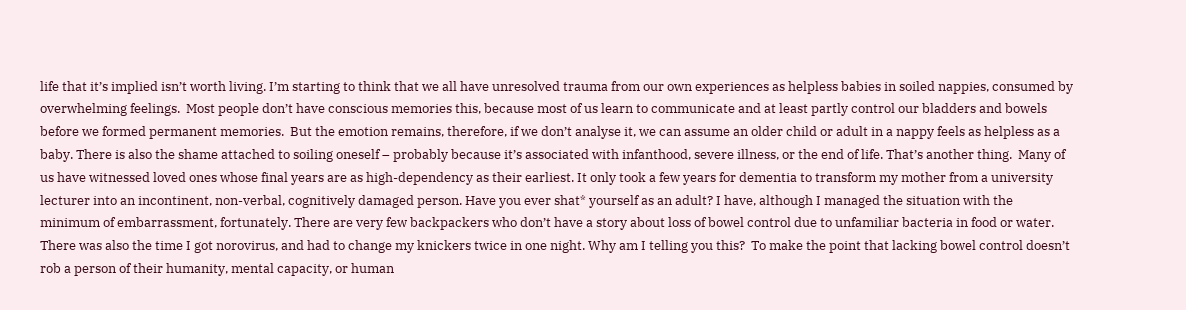life that it’s implied isn’t worth living. I’m starting to think that we all have unresolved trauma from our own experiences as helpless babies in soiled nappies, consumed by overwhelming feelings.  Most people don’t have conscious memories this, because most of us learn to communicate and at least partly control our bladders and bowels before we formed permanent memories.  But the emotion remains, therefore, if we don’t analyse it, we can assume an older child or adult in a nappy feels as helpless as a baby. There is also the shame attached to soiling oneself – probably because it’s associated with infanthood, severe illness, or the end of life. That’s another thing.  Many of us have witnessed loved ones whose final years are as high-dependency as their earliest. It only took a few years for dementia to transform my mother from a university lecturer into an incontinent, non-verbal, cognitively damaged person. Have you ever shat* yourself as an adult? I have, although I managed the situation with the minimum of embarrassment, fortunately. There are very few backpackers who don’t have a story about loss of bowel control due to unfamiliar bacteria in food or water. There was also the time I got norovirus, and had to change my knickers twice in one night. Why am I telling you this?  To make the point that lacking bowel control doesn’t rob a person of their humanity, mental capacity, or human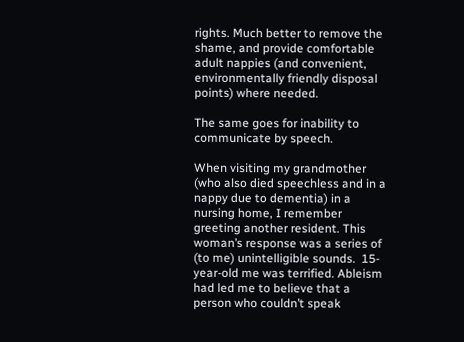rights. Much better to remove the shame, and provide comfortable adult nappies (and convenient, environmentally friendly disposal points) where needed.

The same goes for inability to communicate by speech.

When visiting my grandmother (who also died speechless and in a nappy due to dementia) in a nursing home, I remember greeting another resident. This woman’s response was a series of (to me) unintelligible sounds.  15-year-old me was terrified. Ableism had led me to believe that a person who couldn’t speak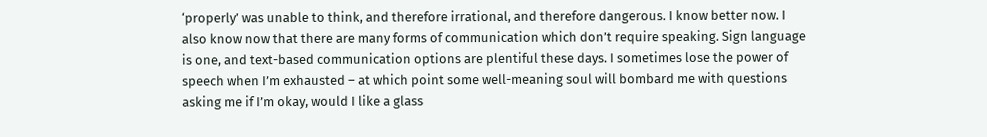‘properly’ was unable to think, and therefore irrational, and therefore dangerous. I know better now. I also know now that there are many forms of communication which don’t require speaking. Sign language is one, and text-based communication options are plentiful these days. I sometimes lose the power of speech when I’m exhausted – at which point some well-meaning soul will bombard me with questions asking me if I’m okay, would I like a glass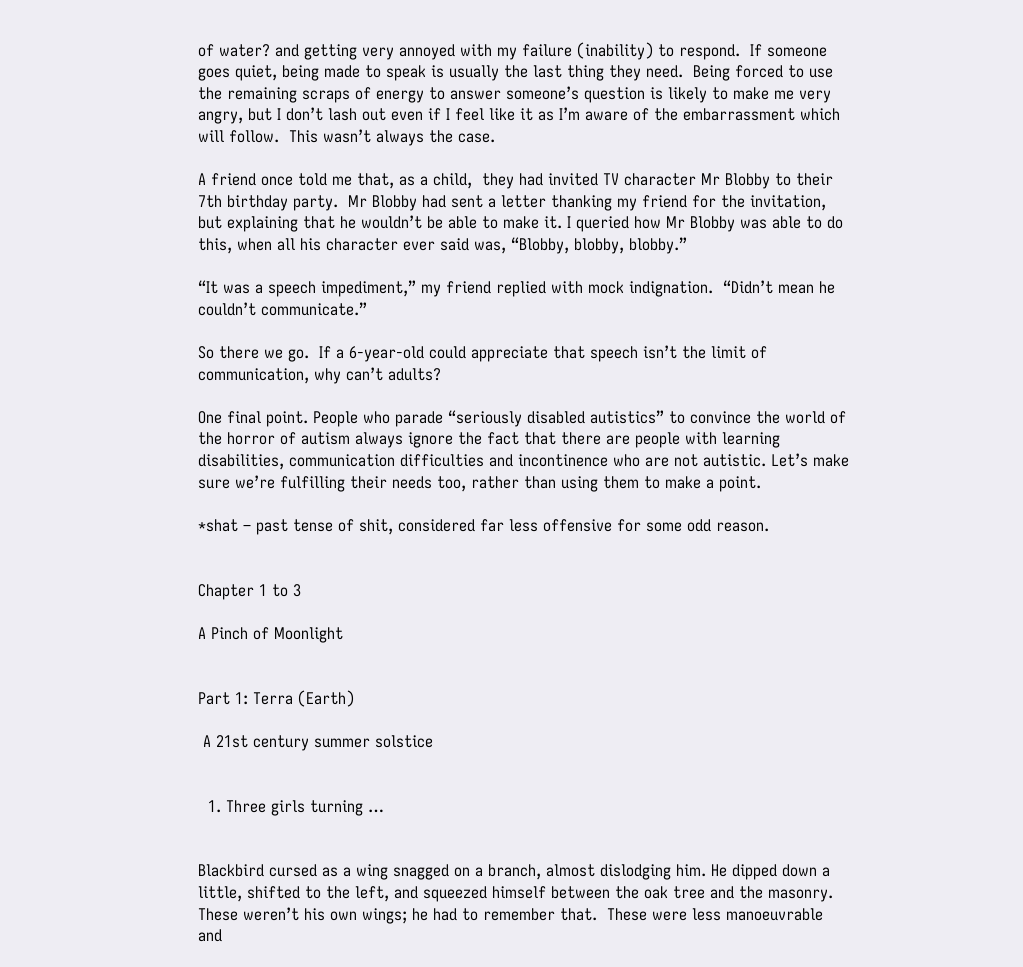of water? and getting very annoyed with my failure (inability) to respond.  If someone goes quiet, being made to speak is usually the last thing they need.  Being forced to use the remaining scraps of energy to answer someone’s question is likely to make me very angry, but I don’t lash out even if I feel like it as I’m aware of the embarrassment which will follow.  This wasn’t always the case.

A friend once told me that, as a child,  they had invited TV character Mr Blobby to their 7th birthday party.  Mr Blobby had sent a letter thanking my friend for the invitation, but explaining that he wouldn’t be able to make it. I queried how Mr Blobby was able to do this, when all his character ever said was, “Blobby, blobby, blobby.”

“It was a speech impediment,” my friend replied with mock indignation.  “Didn’t mean he couldn’t communicate.”

So there we go.  If a 6-year-old could appreciate that speech isn’t the limit of communication, why can’t adults?

One final point. People who parade “seriously disabled autistics” to convince the world of the horror of autism always ignore the fact that there are people with learning disabilities, communication difficulties and incontinence who are not autistic. Let’s make sure we’re fulfilling their needs too, rather than using them to make a point.

*shat – past tense of shit, considered far less offensive for some odd reason.


Chapter 1 to 3

A Pinch of Moonlight


Part 1: Terra (Earth)

 A 21st century summer solstice


  1. Three girls turning …


Blackbird cursed as a wing snagged on a branch, almost dislodging him. He dipped down a little, shifted to the left, and squeezed himself between the oak tree and the masonry.  These weren’t his own wings; he had to remember that.  These were less manoeuvrable and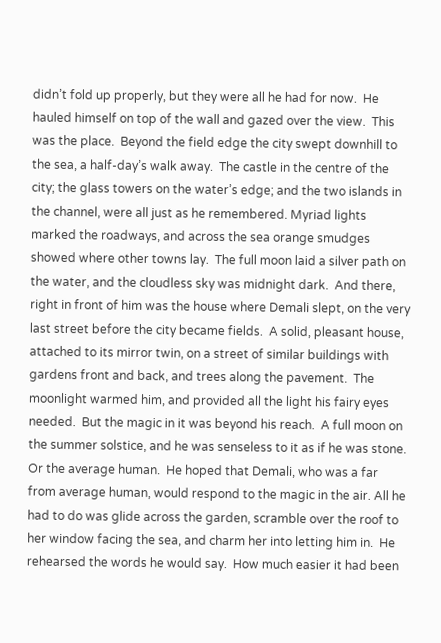didn’t fold up properly, but they were all he had for now.  He hauled himself on top of the wall and gazed over the view.  This was the place.  Beyond the field edge the city swept downhill to the sea, a half-day’s walk away.  The castle in the centre of the city; the glass towers on the water’s edge; and the two islands in the channel, were all just as he remembered. Myriad lights marked the roadways, and across the sea orange smudges showed where other towns lay.  The full moon laid a silver path on the water, and the cloudless sky was midnight dark.  And there, right in front of him was the house where Demali slept, on the very last street before the city became fields.  A solid, pleasant house, attached to its mirror twin, on a street of similar buildings with gardens front and back, and trees along the pavement.  The moonlight warmed him, and provided all the light his fairy eyes needed.  But the magic in it was beyond his reach.  A full moon on the summer solstice, and he was senseless to it as if he was stone. Or the average human.  He hoped that Demali, who was a far from average human, would respond to the magic in the air. All he had to do was glide across the garden, scramble over the roof to her window facing the sea, and charm her into letting him in.  He rehearsed the words he would say.  How much easier it had been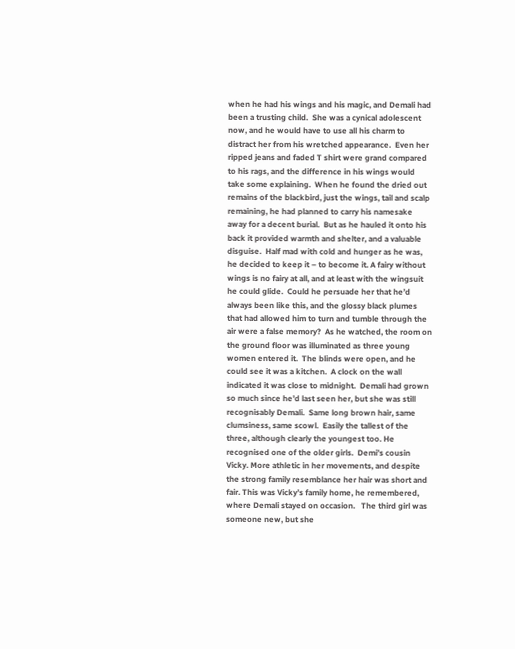when he had his wings and his magic, and Demali had been a trusting child.  She was a cynical adolescent now, and he would have to use all his charm to distract her from his wretched appearance.  Even her ripped jeans and faded T shirt were grand compared to his rags, and the difference in his wings would take some explaining.  When he found the dried out remains of the blackbird, just the wings, tail and scalp remaining, he had planned to carry his namesake away for a decent burial.  But as he hauled it onto his back it provided warmth and shelter, and a valuable disguise.  Half mad with cold and hunger as he was, he decided to keep it – to become it. A fairy without wings is no fairy at all, and at least with the wingsuit he could glide.  Could he persuade her that he’d always been like this, and the glossy black plumes that had allowed him to turn and tumble through the air were a false memory?  As he watched, the room on the ground floor was illuminated as three young women entered it.  The blinds were open, and he could see it was a kitchen.  A clock on the wall indicated it was close to midnight.  Demali had grown so much since he’d last seen her, but she was still recognisably Demali.  Same long brown hair, same clumsiness, same scowl.  Easily the tallest of the three, although clearly the youngest too. He recognised one of the older girls.  Demi’s cousin Vicky. More athletic in her movements, and despite the strong family resemblance her hair was short and fair. This was Vicky’s family home, he remembered, where Demali stayed on occasion.   The third girl was someone new, but she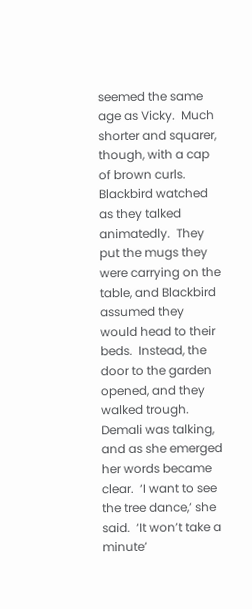seemed the same age as Vicky.  Much shorter and squarer, though, with a cap of brown curls.   Blackbird watched as they talked animatedly.  They put the mugs they were carrying on the table, and Blackbird assumed they would head to their beds.  Instead, the door to the garden opened, and they walked trough.  Demali was talking, and as she emerged her words became clear.  ‘I want to see the tree dance,’ she said.  ‘It won’t take a minute’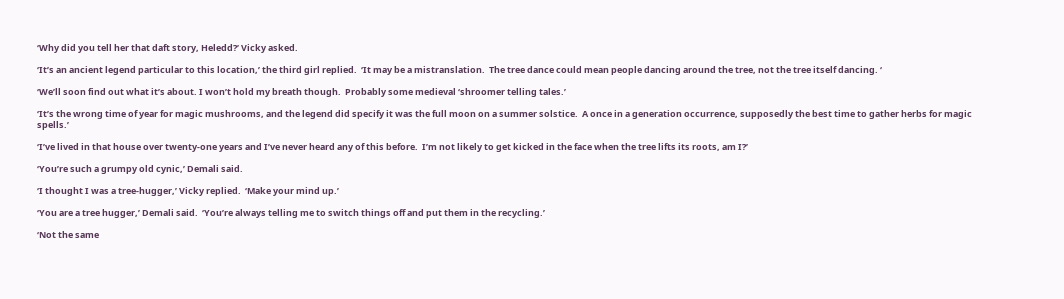‘Why did you tell her that daft story, Heledd?’ Vicky asked.

‘It’s an ancient legend particular to this location,’ the third girl replied.  ‘It may be a mistranslation.  The tree dance could mean people dancing around the tree, not the tree itself dancing. ‘

‘We’ll soon find out what it’s about. I won’t hold my breath though.  Probably some medieval ‘shroomer telling tales.’

‘It’s the wrong time of year for magic mushrooms, and the legend did specify it was the full moon on a summer solstice.  A once in a generation occurrence, supposedly the best time to gather herbs for magic spells.’

‘I’ve lived in that house over twenty-one years and I’ve never heard any of this before.  I’m not likely to get kicked in the face when the tree lifts its roots, am I?’

‘You’re such a grumpy old cynic,’ Demali said.

‘I thought I was a tree-hugger,’ Vicky replied.  ‘Make your mind up.’

‘You are a tree hugger,’ Demali said.  ‘You’re always telling me to switch things off and put them in the recycling.’

‘Not the same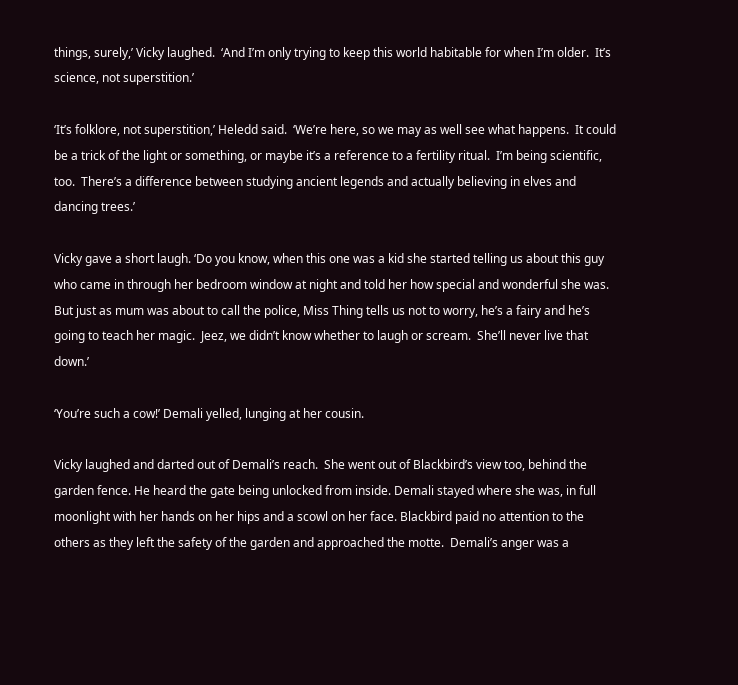things, surely,’ Vicky laughed.  ‘And I’m only trying to keep this world habitable for when I’m older.  It’s science, not superstition.’

‘It’s folklore, not superstition,’ Heledd said.  ‘We’re here, so we may as well see what happens.  It could be a trick of the light or something, or maybe it’s a reference to a fertility ritual.  I’m being scientific, too.  There’s a difference between studying ancient legends and actually believing in elves and dancing trees.’

Vicky gave a short laugh. ‘Do you know, when this one was a kid she started telling us about this guy who came in through her bedroom window at night and told her how special and wonderful she was. But just as mum was about to call the police, Miss Thing tells us not to worry, he’s a fairy and he’s going to teach her magic.  Jeez, we didn’t know whether to laugh or scream.  She’ll never live that down.’

‘You’re such a cow!’ Demali yelled, lunging at her cousin.

Vicky laughed and darted out of Demali’s reach.  She went out of Blackbird’s view too, behind the garden fence. He heard the gate being unlocked from inside. Demali stayed where she was, in full moonlight with her hands on her hips and a scowl on her face. Blackbird paid no attention to the others as they left the safety of the garden and approached the motte.  Demali’s anger was a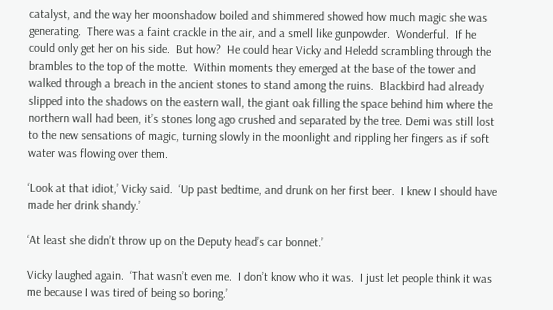catalyst, and the way her moonshadow boiled and shimmered showed how much magic she was generating.  There was a faint crackle in the air, and a smell like gunpowder.  Wonderful.  If he could only get her on his side.  But how?  He could hear Vicky and Heledd scrambling through the brambles to the top of the motte.  Within moments they emerged at the base of the tower and walked through a breach in the ancient stones to stand among the ruins.  Blackbird had already slipped into the shadows on the eastern wall, the giant oak filling the space behind him where the northern wall had been, it’s stones long ago crushed and separated by the tree. Demi was still lost to the new sensations of magic, turning slowly in the moonlight and rippling her fingers as if soft water was flowing over them.

‘Look at that idiot,’ Vicky said.  ‘Up past bedtime, and drunk on her first beer.  I knew I should have made her drink shandy.’

‘At least she didn’t throw up on the Deputy head’s car bonnet.’

Vicky laughed again.  ‘That wasn’t even me.  I don’t know who it was.  I just let people think it was me because I was tired of being so boring.’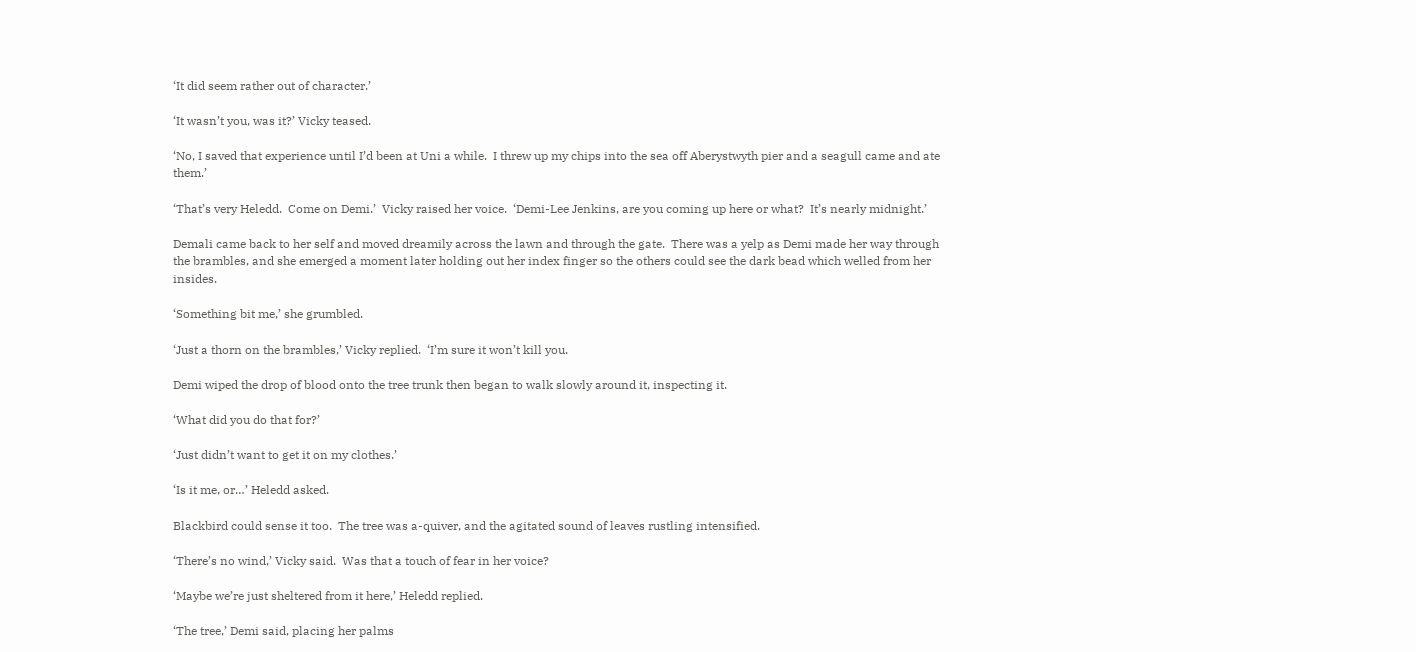‘It did seem rather out of character.’

‘It wasn’t you, was it?’ Vicky teased.

‘No, I saved that experience until I’d been at Uni a while.  I threw up my chips into the sea off Aberystwyth pier and a seagull came and ate them.’

‘That’s very Heledd.  Come on Demi.’  Vicky raised her voice.  ‘Demi-Lee Jenkins, are you coming up here or what?  It’s nearly midnight.’

Demali came back to her self and moved dreamily across the lawn and through the gate.  There was a yelp as Demi made her way through the brambles, and she emerged a moment later holding out her index finger so the others could see the dark bead which welled from her insides.

‘Something bit me,’ she grumbled.

‘Just a thorn on the brambles,’ Vicky replied.  ‘I’m sure it won’t kill you.

Demi wiped the drop of blood onto the tree trunk then began to walk slowly around it, inspecting it.

‘What did you do that for?’

‘Just didn’t want to get it on my clothes.’

‘Is it me, or…’ Heledd asked.

Blackbird could sense it too.  The tree was a-quiver, and the agitated sound of leaves rustling intensified.

‘There’s no wind,’ Vicky said.  Was that a touch of fear in her voice?

‘Maybe we’re just sheltered from it here,’ Heledd replied.

‘The tree,’ Demi said, placing her palms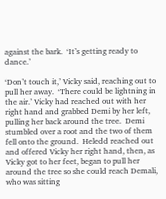against the bark.  ‘It’s getting ready to dance.’

‘Don’t touch it,’ Vicky said, reaching out to pull her away.  ‘There could be lightning in the air.’ Vicky had reached out with her right hand and grabbed Demi by her left, pulling her back around the tree.  Demi stumbled over a root and the two of them fell onto the ground.  Heledd reached out and offered Vicky her right hand, then, as Vicky got to her feet, began to pull her around the tree so she could reach Demali, who was sitting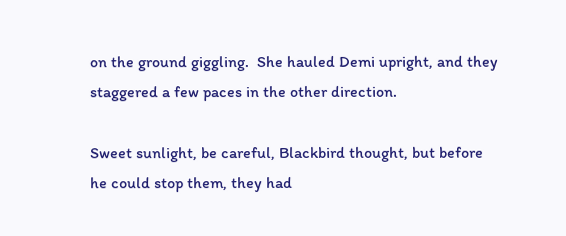on the ground giggling.  She hauled Demi upright, and they staggered a few paces in the other direction.

Sweet sunlight, be careful, Blackbird thought, but before he could stop them, they had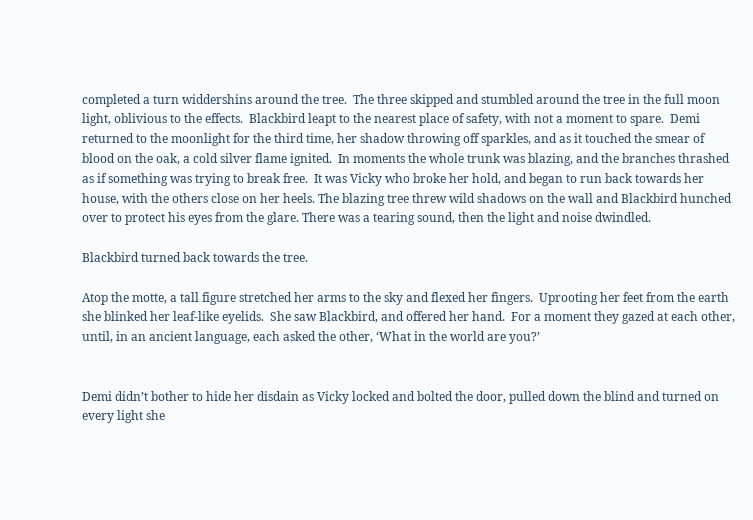completed a turn widdershins around the tree.  The three skipped and stumbled around the tree in the full moon light, oblivious to the effects.  Blackbird leapt to the nearest place of safety, with not a moment to spare.  Demi returned to the moonlight for the third time, her shadow throwing off sparkles, and as it touched the smear of blood on the oak, a cold silver flame ignited.  In moments the whole trunk was blazing, and the branches thrashed as if something was trying to break free.  It was Vicky who broke her hold, and began to run back towards her house, with the others close on her heels. The blazing tree threw wild shadows on the wall and Blackbird hunched over to protect his eyes from the glare. There was a tearing sound, then the light and noise dwindled.

Blackbird turned back towards the tree.

Atop the motte, a tall figure stretched her arms to the sky and flexed her fingers.  Uprooting her feet from the earth she blinked her leaf-like eyelids.  She saw Blackbird, and offered her hand.  For a moment they gazed at each other, until, in an ancient language, each asked the other, ‘What in the world are you?’


Demi didn’t bother to hide her disdain as Vicky locked and bolted the door, pulled down the blind and turned on every light she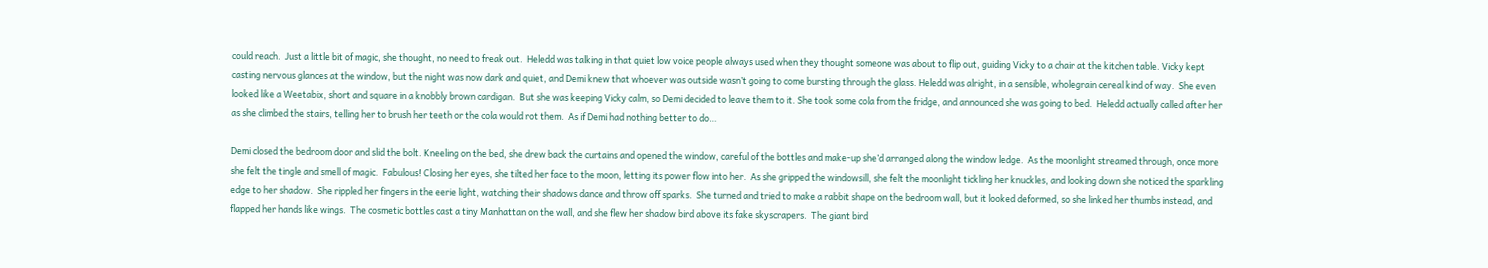could reach.  Just a little bit of magic, she thought, no need to freak out.  Heledd was talking in that quiet low voice people always used when they thought someone was about to flip out, guiding Vicky to a chair at the kitchen table. Vicky kept casting nervous glances at the window, but the night was now dark and quiet, and Demi knew that whoever was outside wasn’t going to come bursting through the glass. Heledd was alright, in a sensible, wholegrain cereal kind of way.  She even looked like a Weetabix, short and square in a knobbly brown cardigan.  But she was keeping Vicky calm, so Demi decided to leave them to it. She took some cola from the fridge, and announced she was going to bed.  Heledd actually called after her as she climbed the stairs, telling her to brush her teeth or the cola would rot them.  As if Demi had nothing better to do…

Demi closed the bedroom door and slid the bolt. Kneeling on the bed, she drew back the curtains and opened the window, careful of the bottles and make-up she’d arranged along the window ledge.  As the moonlight streamed through, once more she felt the tingle and smell of magic.  Fabulous! Closing her eyes, she tilted her face to the moon, letting its power flow into her.  As she gripped the windowsill, she felt the moonlight tickling her knuckles, and looking down she noticed the sparkling edge to her shadow.  She rippled her fingers in the eerie light, watching their shadows dance and throw off sparks.  She turned and tried to make a rabbit shape on the bedroom wall, but it looked deformed, so she linked her thumbs instead, and flapped her hands like wings.  The cosmetic bottles cast a tiny Manhattan on the wall, and she flew her shadow bird above its fake skyscrapers.  The giant bird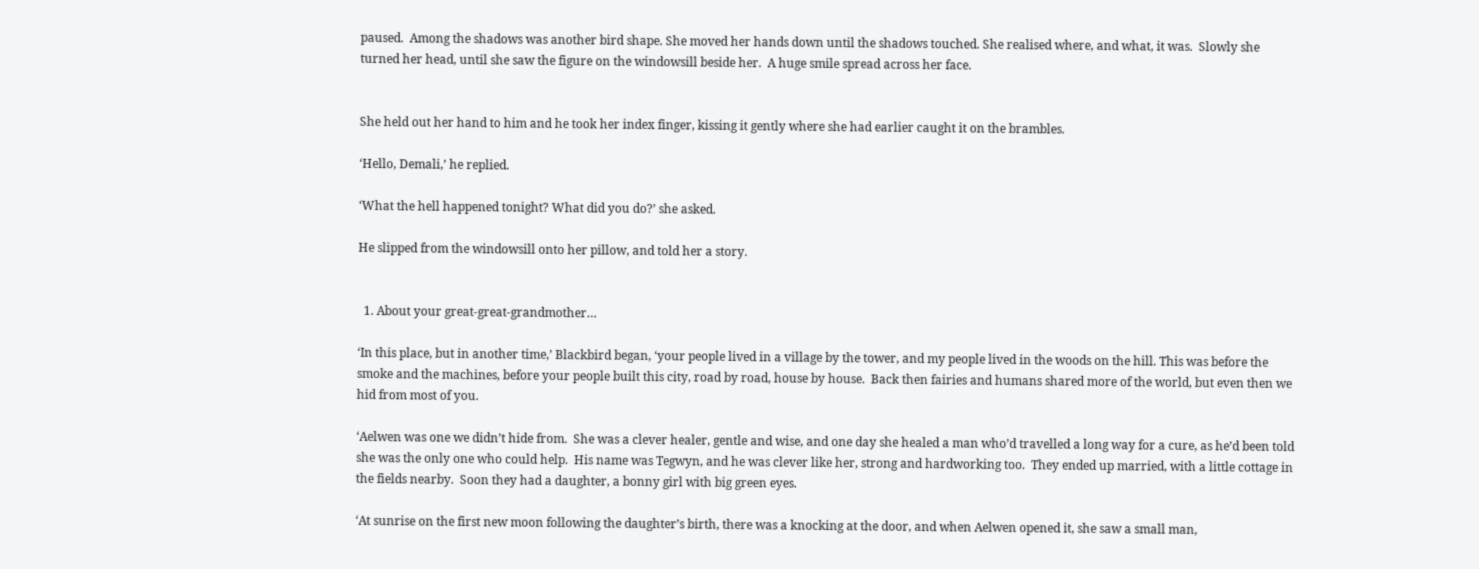paused.  Among the shadows was another bird shape. She moved her hands down until the shadows touched. She realised where, and what, it was.  Slowly she turned her head, until she saw the figure on the windowsill beside her.  A huge smile spread across her face.


She held out her hand to him and he took her index finger, kissing it gently where she had earlier caught it on the brambles.

‘Hello, Demali,’ he replied.

‘What the hell happened tonight? What did you do?’ she asked.

He slipped from the windowsill onto her pillow, and told her a story.


  1. About your great-great-grandmother…

‘In this place, but in another time,’ Blackbird began, ‘your people lived in a village by the tower, and my people lived in the woods on the hill. This was before the smoke and the machines, before your people built this city, road by road, house by house.  Back then fairies and humans shared more of the world, but even then we hid from most of you.

‘Aelwen was one we didn’t hide from.  She was a clever healer, gentle and wise, and one day she healed a man who’d travelled a long way for a cure, as he’d been told she was the only one who could help.  His name was Tegwyn, and he was clever like her, strong and hardworking too.  They ended up married, with a little cottage in the fields nearby.  Soon they had a daughter, a bonny girl with big green eyes.

‘At sunrise on the first new moon following the daughter’s birth, there was a knocking at the door, and when Aelwen opened it, she saw a small man,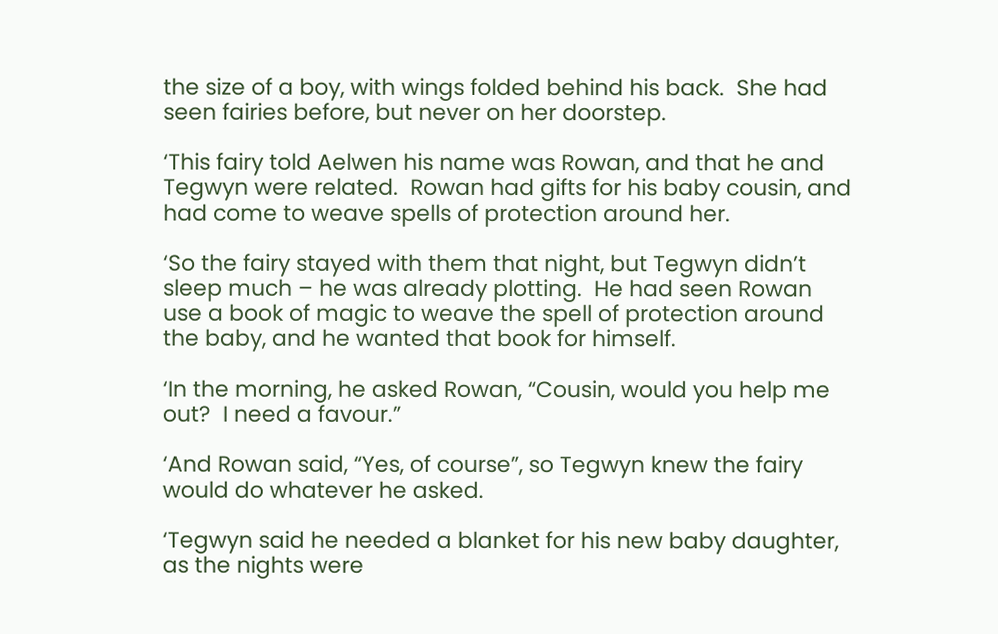the size of a boy, with wings folded behind his back.  She had seen fairies before, but never on her doorstep.

‘This fairy told Aelwen his name was Rowan, and that he and Tegwyn were related.  Rowan had gifts for his baby cousin, and had come to weave spells of protection around her.

‘So the fairy stayed with them that night, but Tegwyn didn’t sleep much – he was already plotting.  He had seen Rowan use a book of magic to weave the spell of protection around the baby, and he wanted that book for himself.

‘In the morning, he asked Rowan, “Cousin, would you help me out?  I need a favour.”

‘And Rowan said, “Yes, of course”, so Tegwyn knew the fairy would do whatever he asked.

‘Tegwyn said he needed a blanket for his new baby daughter, as the nights were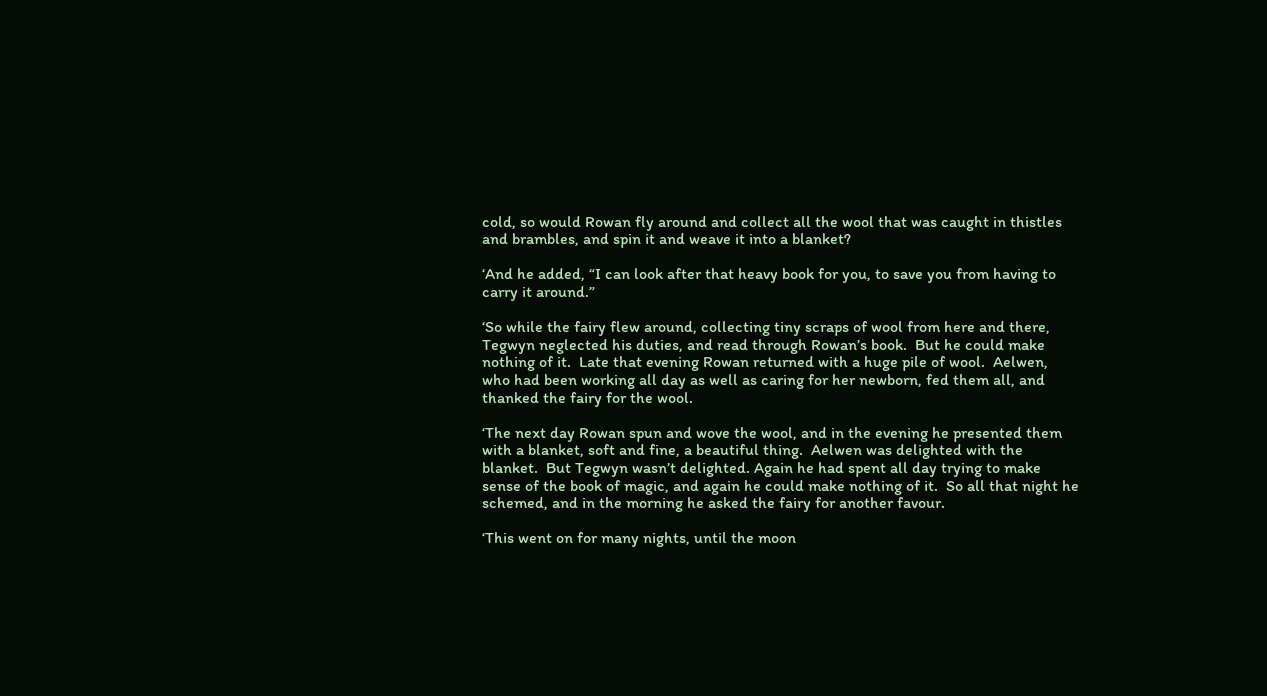cold, so would Rowan fly around and collect all the wool that was caught in thistles and brambles, and spin it and weave it into a blanket?

‘And he added, “I can look after that heavy book for you, to save you from having to carry it around.”

‘So while the fairy flew around, collecting tiny scraps of wool from here and there, Tegwyn neglected his duties, and read through Rowan’s book.  But he could make nothing of it.  Late that evening Rowan returned with a huge pile of wool.  Aelwen, who had been working all day as well as caring for her newborn, fed them all, and thanked the fairy for the wool.

‘The next day Rowan spun and wove the wool, and in the evening he presented them with a blanket, soft and fine, a beautiful thing.  Aelwen was delighted with the blanket.  But Tegwyn wasn’t delighted. Again he had spent all day trying to make sense of the book of magic, and again he could make nothing of it.  So all that night he schemed, and in the morning he asked the fairy for another favour.

‘This went on for many nights, until the moon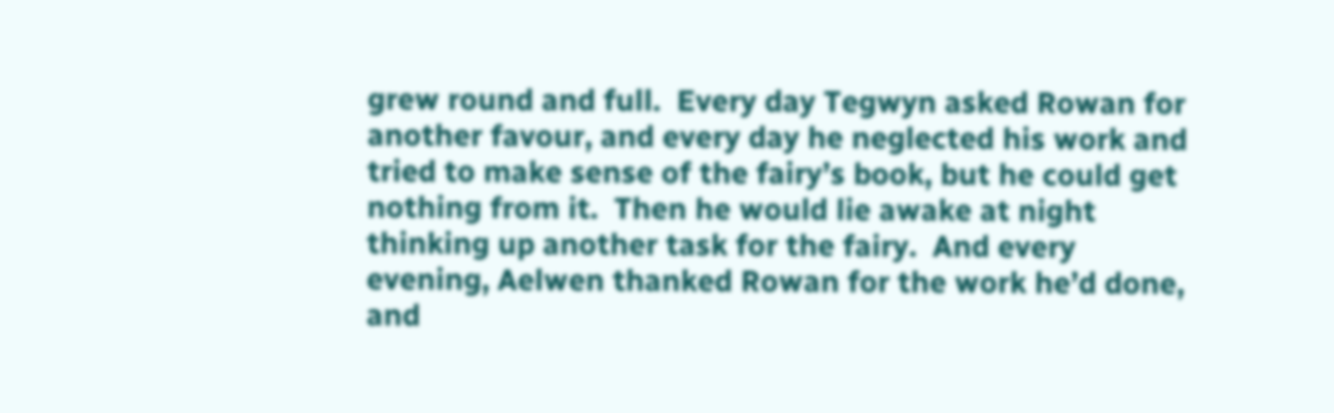grew round and full.  Every day Tegwyn asked Rowan for another favour, and every day he neglected his work and tried to make sense of the fairy’s book, but he could get nothing from it.  Then he would lie awake at night thinking up another task for the fairy.  And every evening, Aelwen thanked Rowan for the work he’d done, and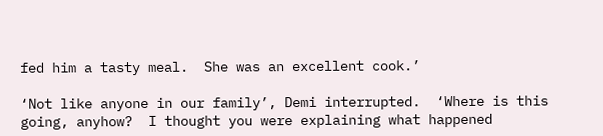fed him a tasty meal.  She was an excellent cook.’

‘Not like anyone in our family’, Demi interrupted.  ‘Where is this going, anyhow?  I thought you were explaining what happened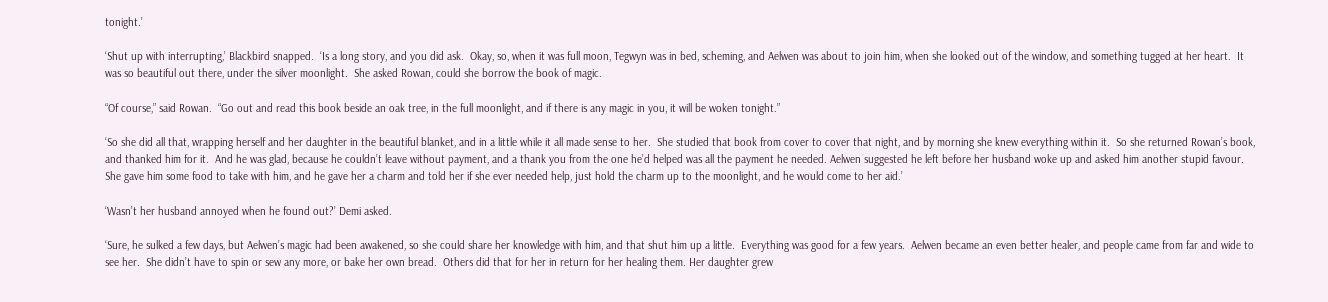tonight.’

‘Shut up with interrupting,’ Blackbird snapped.  ‘Is a long story, and you did ask.  Okay, so, when it was full moon, Tegwyn was in bed, scheming, and Aelwen was about to join him, when she looked out of the window, and something tugged at her heart.  It was so beautiful out there, under the silver moonlight.  She asked Rowan, could she borrow the book of magic.

“Of course,” said Rowan.  “Go out and read this book beside an oak tree, in the full moonlight, and if there is any magic in you, it will be woken tonight.”

‘So she did all that, wrapping herself and her daughter in the beautiful blanket, and in a little while it all made sense to her.  She studied that book from cover to cover that night, and by morning she knew everything within it.  So she returned Rowan’s book, and thanked him for it.  And he was glad, because he couldn’t leave without payment, and a thank you from the one he’d helped was all the payment he needed. Aelwen suggested he left before her husband woke up and asked him another stupid favour.  She gave him some food to take with him, and he gave her a charm and told her if she ever needed help, just hold the charm up to the moonlight, and he would come to her aid.’

‘Wasn’t her husband annoyed when he found out?’ Demi asked.

‘Sure, he sulked a few days, but Aelwen’s magic had been awakened, so she could share her knowledge with him, and that shut him up a little.  Everything was good for a few years.  Aelwen became an even better healer, and people came from far and wide to see her.  She didn’t have to spin or sew any more, or bake her own bread.  Others did that for her in return for her healing them. Her daughter grew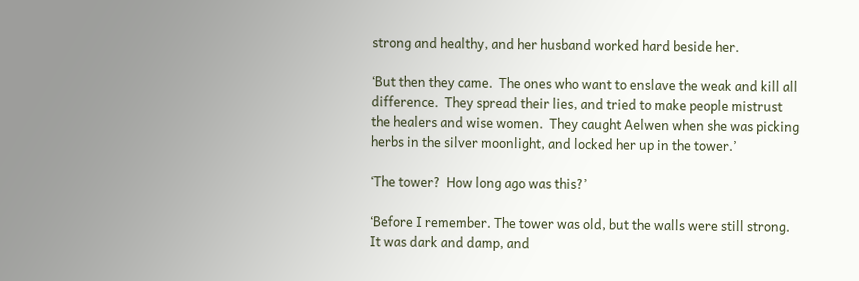strong and healthy, and her husband worked hard beside her.

‘But then they came.  The ones who want to enslave the weak and kill all difference.  They spread their lies, and tried to make people mistrust the healers and wise women.  They caught Aelwen when she was picking herbs in the silver moonlight, and locked her up in the tower.’

‘The tower?  How long ago was this?’

‘Before I remember. The tower was old, but the walls were still strong. It was dark and damp, and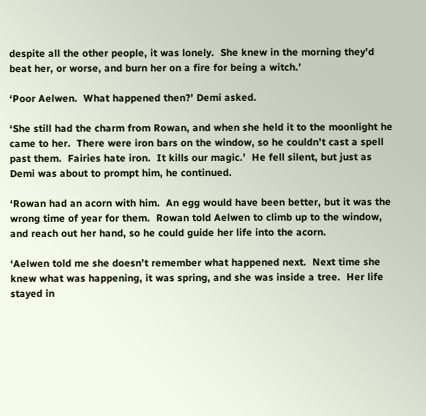despite all the other people, it was lonely.  She knew in the morning they’d beat her, or worse, and burn her on a fire for being a witch.’

‘Poor Aelwen.  What happened then?’ Demi asked.

‘She still had the charm from Rowan, and when she held it to the moonlight he came to her.  There were iron bars on the window, so he couldn’t cast a spell past them.  Fairies hate iron.  It kills our magic.’  He fell silent, but just as Demi was about to prompt him, he continued.

‘Rowan had an acorn with him.  An egg would have been better, but it was the wrong time of year for them.  Rowan told Aelwen to climb up to the window, and reach out her hand, so he could guide her life into the acorn.

‘Aelwen told me she doesn’t remember what happened next.  Next time she knew what was happening, it was spring, and she was inside a tree.  Her life stayed in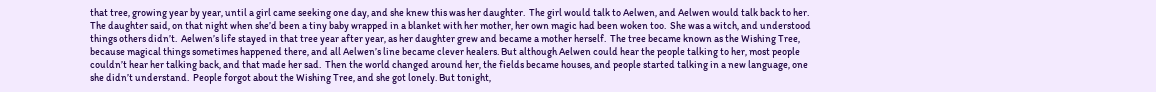that tree, growing year by year, until a girl came seeking one day, and she knew this was her daughter.  The girl would talk to Aelwen, and Aelwen would talk back to her.  The daughter said, on that night when she’d been a tiny baby wrapped in a blanket with her mother, her own magic had been woken too.  She was a witch, and understood things others didn’t.  Aelwen’s life stayed in that tree year after year, as her daughter grew and became a mother herself.  The tree became known as the Wishing Tree, because magical things sometimes happened there, and all Aelwen’s line became clever healers. But although Aelwen could hear the people talking to her, most people couldn’t hear her talking back, and that made her sad.  Then the world changed around her, the fields became houses, and people started talking in a new language, one she didn’t understand.  People forgot about the Wishing Tree, and she got lonely. But tonight,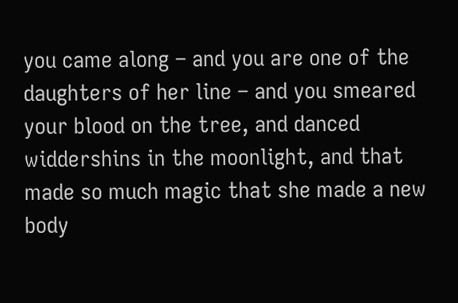you came along – and you are one of the daughters of her line – and you smeared your blood on the tree, and danced widdershins in the moonlight, and that made so much magic that she made a new body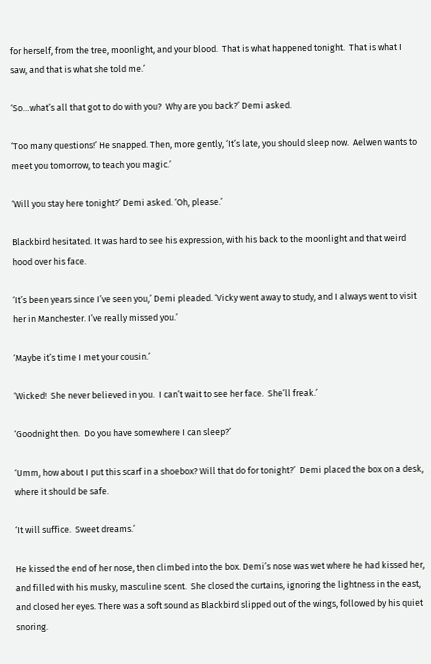for herself, from the tree, moonlight, and your blood.  That is what happened tonight.  That is what I saw, and that is what she told me.’

‘So…what’s all that got to do with you?  Why are you back?’ Demi asked.

‘Too many questions!’ He snapped. Then, more gently, ‘It’s late, you should sleep now.  Aelwen wants to meet you tomorrow, to teach you magic.’

‘Will you stay here tonight?’ Demi asked. ‘Oh, please.’

Blackbird hesitated. It was hard to see his expression, with his back to the moonlight and that weird hood over his face.

‘It’s been years since I’ve seen you,’ Demi pleaded. ‘Vicky went away to study, and I always went to visit her in Manchester. I’ve really missed you.’

‘Maybe it’s time I met your cousin.’

‘Wicked!  She never believed in you.  I can’t wait to see her face.  She’ll freak.’

‘Goodnight then.  Do you have somewhere I can sleep?’

‘Umm, how about I put this scarf in a shoebox? Will that do for tonight?’  Demi placed the box on a desk, where it should be safe.

‘It will suffice.  Sweet dreams.’

He kissed the end of her nose, then climbed into the box. Demi’s nose was wet where he had kissed her, and filled with his musky, masculine scent.  She closed the curtains, ignoring the lightness in the east, and closed her eyes. There was a soft sound as Blackbird slipped out of the wings, followed by his quiet snoring.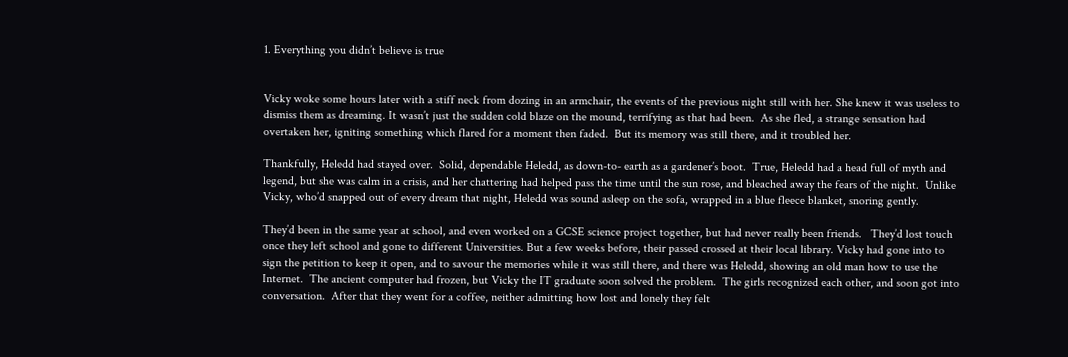1. Everything you didn’t believe is true


Vicky woke some hours later with a stiff neck from dozing in an armchair, the events of the previous night still with her. She knew it was useless to dismiss them as dreaming. It wasn’t just the sudden cold blaze on the mound, terrifying as that had been.  As she fled, a strange sensation had overtaken her, igniting something which flared for a moment then faded.  But its memory was still there, and it troubled her.

Thankfully, Heledd had stayed over.  Solid, dependable Heledd, as down-to- earth as a gardener’s boot.  True, Heledd had a head full of myth and legend, but she was calm in a crisis, and her chattering had helped pass the time until the sun rose, and bleached away the fears of the night.  Unlike Vicky, who’d snapped out of every dream that night, Heledd was sound asleep on the sofa, wrapped in a blue fleece blanket, snoring gently.

They’d been in the same year at school, and even worked on a GCSE science project together, but had never really been friends.   They’d lost touch once they left school and gone to different Universities. But a few weeks before, their passed crossed at their local library. Vicky had gone into to sign the petition to keep it open, and to savour the memories while it was still there, and there was Heledd, showing an old man how to use the Internet.  The ancient computer had frozen, but Vicky the IT graduate soon solved the problem.  The girls recognized each other, and soon got into conversation.  After that they went for a coffee, neither admitting how lost and lonely they felt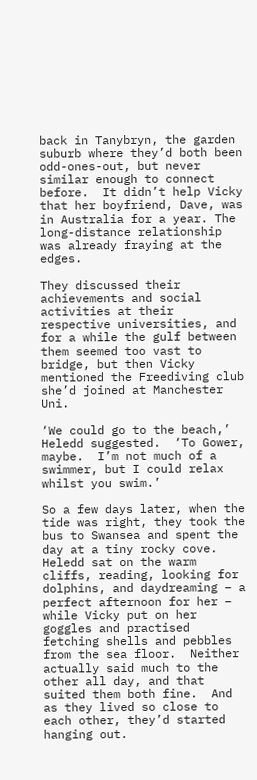back in Tanybryn, the garden suburb where they’d both been odd-ones-out, but never similar enough to connect before.  It didn’t help Vicky that her boyfriend, Dave, was in Australia for a year. The long-distance relationship was already fraying at the edges.

They discussed their achievements and social activities at their respective universities, and for a while the gulf between them seemed too vast to bridge, but then Vicky mentioned the Freediving club she’d joined at Manchester Uni.

‘We could go to the beach,’ Heledd suggested.  ‘To Gower, maybe.  I’m not much of a swimmer, but I could relax whilst you swim.’

So a few days later, when the tide was right, they took the bus to Swansea and spent the day at a tiny rocky cove.  Heledd sat on the warm cliffs, reading, looking for dolphins, and daydreaming – a perfect afternoon for her – while Vicky put on her goggles and practised fetching shells and pebbles from the sea floor.  Neither actually said much to the other all day, and that suited them both fine.  And as they lived so close to each other, they’d started hanging out.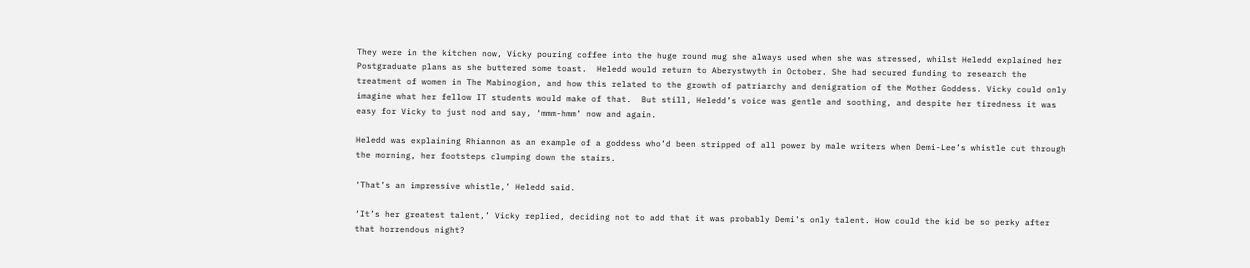They were in the kitchen now, Vicky pouring coffee into the huge round mug she always used when she was stressed, whilst Heledd explained her Postgraduate plans as she buttered some toast.  Heledd would return to Aberystwyth in October. She had secured funding to research the treatment of women in The Mabinogion, and how this related to the growth of patriarchy and denigration of the Mother Goddess. Vicky could only imagine what her fellow IT students would make of that.  But still, Heledd’s voice was gentle and soothing, and despite her tiredness it was easy for Vicky to just nod and say, ‘mmm-hmm’ now and again.

Heledd was explaining Rhiannon as an example of a goddess who’d been stripped of all power by male writers when Demi-Lee’s whistle cut through the morning, her footsteps clumping down the stairs.

‘That’s an impressive whistle,’ Heledd said.

‘It’s her greatest talent,’ Vicky replied, deciding not to add that it was probably Demi’s only talent. How could the kid be so perky after that horrendous night?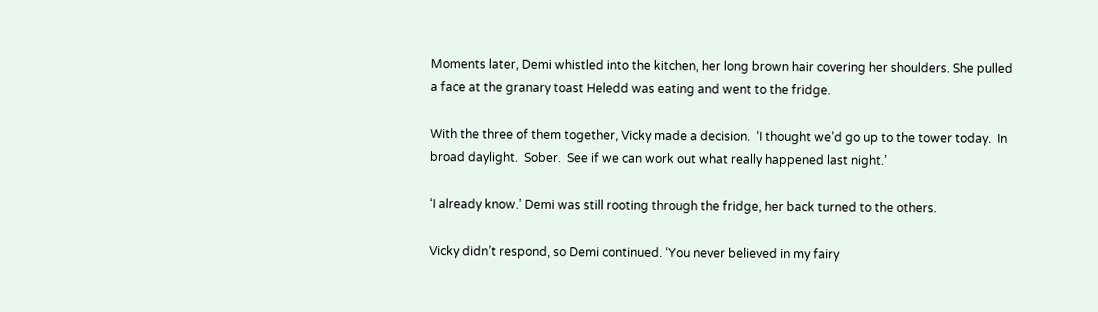Moments later, Demi whistled into the kitchen, her long brown hair covering her shoulders. She pulled a face at the granary toast Heledd was eating and went to the fridge.

With the three of them together, Vicky made a decision.  ‘I thought we’d go up to the tower today.  In broad daylight.  Sober.  See if we can work out what really happened last night.’

‘I already know.’ Demi was still rooting through the fridge, her back turned to the others.

Vicky didn’t respond, so Demi continued. ‘You never believed in my fairy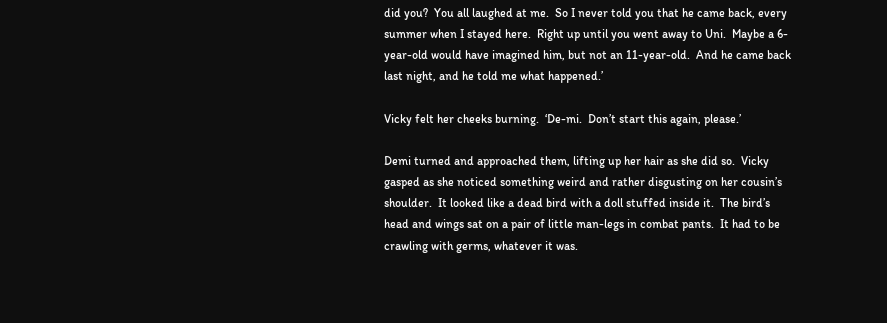did you?  You all laughed at me.  So I never told you that he came back, every summer when I stayed here.  Right up until you went away to Uni.  Maybe a 6-year-old would have imagined him, but not an 11-year-old.  And he came back last night, and he told me what happened.’

Vicky felt her cheeks burning.  ‘De-mi.  Don’t start this again, please.’

Demi turned and approached them, lifting up her hair as she did so.  Vicky gasped as she noticed something weird and rather disgusting on her cousin’s shoulder.  It looked like a dead bird with a doll stuffed inside it.  The bird’s head and wings sat on a pair of little man-legs in combat pants.  It had to be crawling with germs, whatever it was.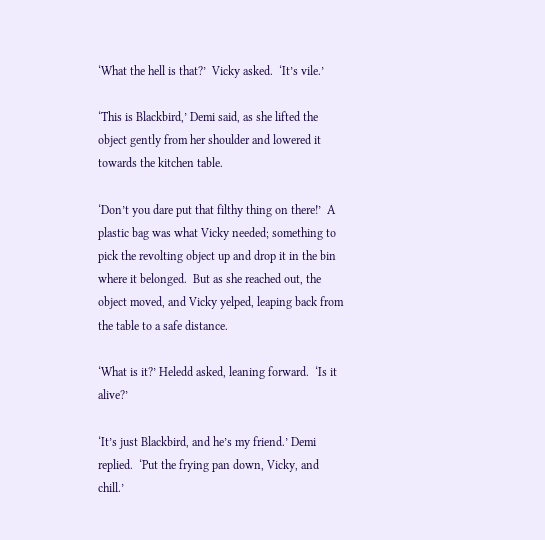‘What the hell is that?’  Vicky asked.  ‘It’s vile.’

‘This is Blackbird,’ Demi said, as she lifted the object gently from her shoulder and lowered it towards the kitchen table.

‘Don’t you dare put that filthy thing on there!’  A plastic bag was what Vicky needed; something to pick the revolting object up and drop it in the bin where it belonged.  But as she reached out, the object moved, and Vicky yelped, leaping back from the table to a safe distance.

‘What is it?’ Heledd asked, leaning forward.  ‘Is it alive?’

‘It’s just Blackbird, and he’s my friend.’ Demi replied.  ‘Put the frying pan down, Vicky, and chill.’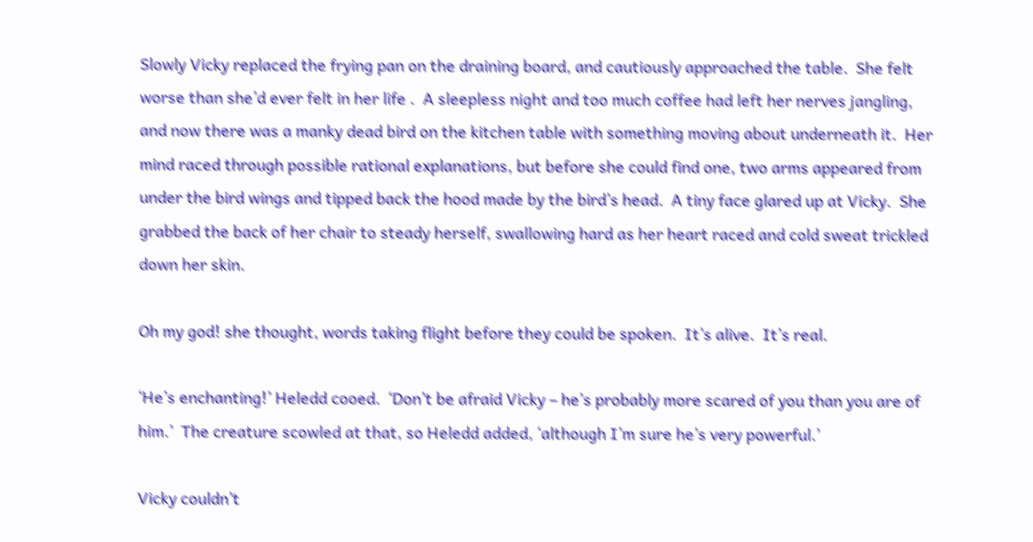Slowly Vicky replaced the frying pan on the draining board, and cautiously approached the table.  She felt worse than she’d ever felt in her life .  A sleepless night and too much coffee had left her nerves jangling, and now there was a manky dead bird on the kitchen table with something moving about underneath it.  Her mind raced through possible rational explanations, but before she could find one, two arms appeared from under the bird wings and tipped back the hood made by the bird’s head.  A tiny face glared up at Vicky.  She grabbed the back of her chair to steady herself, swallowing hard as her heart raced and cold sweat trickled down her skin.

Oh my god! she thought, words taking flight before they could be spoken.  It’s alive.  It’s real.

‘He’s enchanting!’ Heledd cooed.  ‘Don’t be afraid Vicky – he’s probably more scared of you than you are of him.’  The creature scowled at that, so Heledd added, ‘although I’m sure he’s very powerful.’

Vicky couldn’t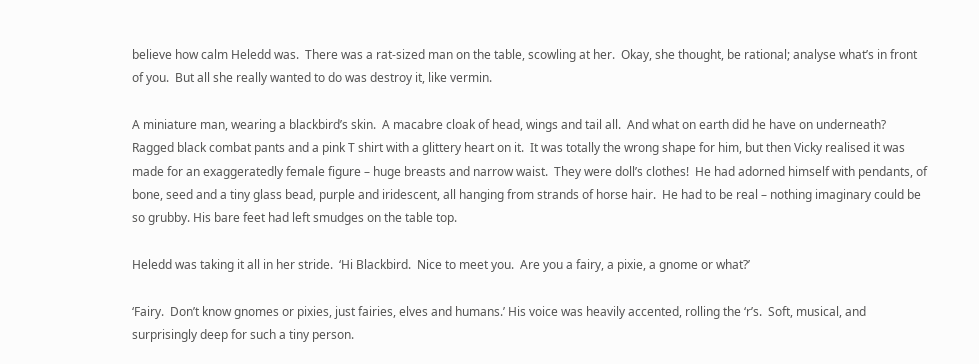believe how calm Heledd was.  There was a rat-sized man on the table, scowling at her.  Okay, she thought, be rational; analyse what’s in front of you.  But all she really wanted to do was destroy it, like vermin.

A miniature man, wearing a blackbird’s skin.  A macabre cloak of head, wings and tail all.  And what on earth did he have on underneath?  Ragged black combat pants and a pink T shirt with a glittery heart on it.  It was totally the wrong shape for him, but then Vicky realised it was made for an exaggeratedly female figure – huge breasts and narrow waist.  They were doll’s clothes!  He had adorned himself with pendants, of bone, seed and a tiny glass bead, purple and iridescent, all hanging from strands of horse hair.  He had to be real – nothing imaginary could be so grubby. His bare feet had left smudges on the table top.

Heledd was taking it all in her stride.  ‘Hi Blackbird.  Nice to meet you.  Are you a fairy, a pixie, a gnome or what?’

‘Fairy.  Don’t know gnomes or pixies, just fairies, elves and humans.’ His voice was heavily accented, rolling the ‘r’s.  Soft, musical, and surprisingly deep for such a tiny person.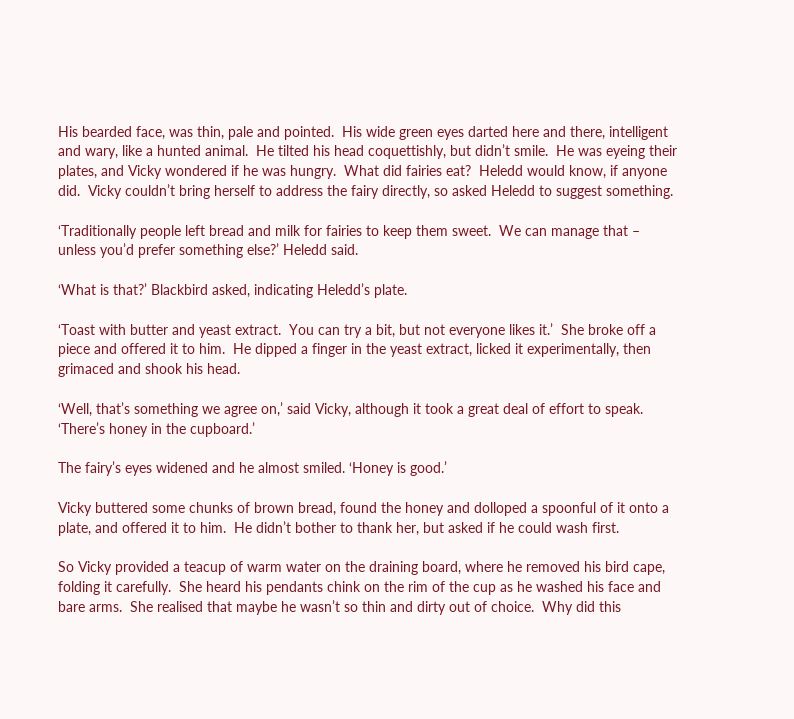His bearded face, was thin, pale and pointed.  His wide green eyes darted here and there, intelligent and wary, like a hunted animal.  He tilted his head coquettishly, but didn’t smile.  He was eyeing their plates, and Vicky wondered if he was hungry.  What did fairies eat?  Heledd would know, if anyone did.  Vicky couldn’t bring herself to address the fairy directly, so asked Heledd to suggest something.

‘Traditionally people left bread and milk for fairies to keep them sweet.  We can manage that – unless you’d prefer something else?’ Heledd said.

‘What is that?’ Blackbird asked, indicating Heledd’s plate.

‘Toast with butter and yeast extract.  You can try a bit, but not everyone likes it.’  She broke off a piece and offered it to him.  He dipped a finger in the yeast extract, licked it experimentally, then grimaced and shook his head.

‘Well, that’s something we agree on,’ said Vicky, although it took a great deal of effort to speak.  ‘There’s honey in the cupboard.’

The fairy’s eyes widened and he almost smiled. ‘Honey is good.’

Vicky buttered some chunks of brown bread, found the honey and dolloped a spoonful of it onto a plate, and offered it to him.  He didn’t bother to thank her, but asked if he could wash first.

So Vicky provided a teacup of warm water on the draining board, where he removed his bird cape, folding it carefully.  She heard his pendants chink on the rim of the cup as he washed his face and bare arms.  She realised that maybe he wasn’t so thin and dirty out of choice.  Why did this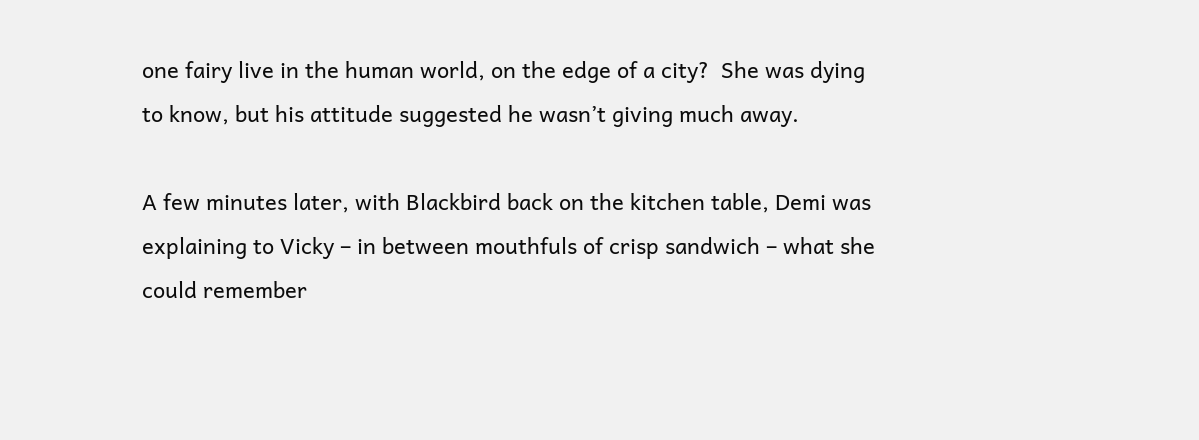one fairy live in the human world, on the edge of a city?  She was dying to know, but his attitude suggested he wasn’t giving much away.

A few minutes later, with Blackbird back on the kitchen table, Demi was explaining to Vicky – in between mouthfuls of crisp sandwich – what she could remember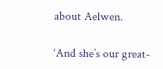about Aelwen.

‘And she’s our great-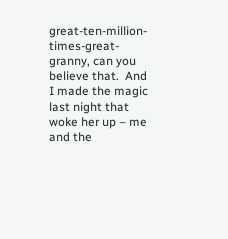great-ten-million-times-great-granny, can you believe that.  And I made the magic last night that woke her up – me and the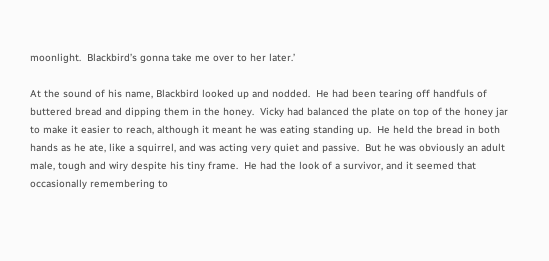moonlight.  Blackbird’s gonna take me over to her later.’

At the sound of his name, Blackbird looked up and nodded.  He had been tearing off handfuls of buttered bread and dipping them in the honey.  Vicky had balanced the plate on top of the honey jar to make it easier to reach, although it meant he was eating standing up.  He held the bread in both hands as he ate, like a squirrel, and was acting very quiet and passive.  But he was obviously an adult male, tough and wiry despite his tiny frame.  He had the look of a survivor, and it seemed that occasionally remembering to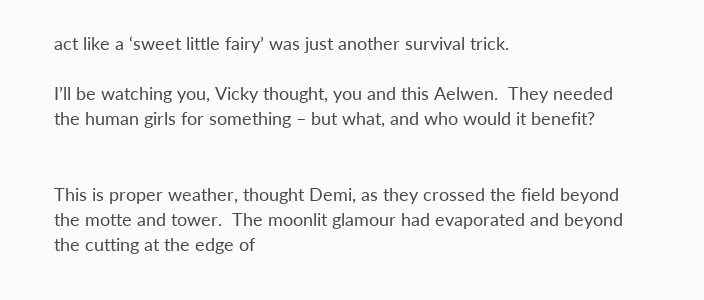act like a ‘sweet little fairy’ was just another survival trick.

I’ll be watching you, Vicky thought, you and this Aelwen.  They needed the human girls for something – but what, and who would it benefit?


This is proper weather, thought Demi, as they crossed the field beyond the motte and tower.  The moonlit glamour had evaporated and beyond the cutting at the edge of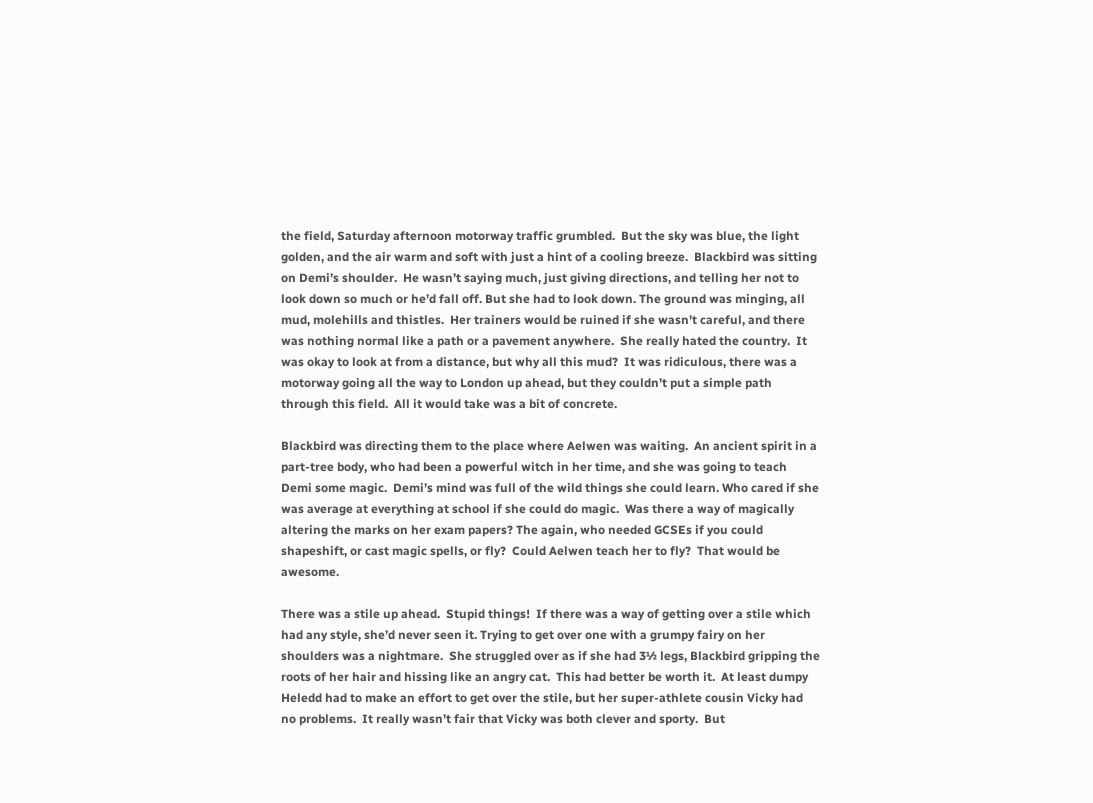the field, Saturday afternoon motorway traffic grumbled.  But the sky was blue, the light golden, and the air warm and soft with just a hint of a cooling breeze.  Blackbird was sitting on Demi’s shoulder.  He wasn’t saying much, just giving directions, and telling her not to look down so much or he’d fall off. But she had to look down. The ground was minging, all mud, molehills and thistles.  Her trainers would be ruined if she wasn’t careful, and there was nothing normal like a path or a pavement anywhere.  She really hated the country.  It was okay to look at from a distance, but why all this mud?  It was ridiculous, there was a motorway going all the way to London up ahead, but they couldn’t put a simple path through this field.  All it would take was a bit of concrete.

Blackbird was directing them to the place where Aelwen was waiting.  An ancient spirit in a part-tree body, who had been a powerful witch in her time, and she was going to teach Demi some magic.  Demi’s mind was full of the wild things she could learn. Who cared if she was average at everything at school if she could do magic.  Was there a way of magically altering the marks on her exam papers? The again, who needed GCSEs if you could shapeshift, or cast magic spells, or fly?  Could Aelwen teach her to fly?  That would be awesome.

There was a stile up ahead.  Stupid things!  If there was a way of getting over a stile which had any style, she’d never seen it. Trying to get over one with a grumpy fairy on her shoulders was a nightmare.  She struggled over as if she had 3½ legs, Blackbird gripping the roots of her hair and hissing like an angry cat.  This had better be worth it.  At least dumpy Heledd had to make an effort to get over the stile, but her super-athlete cousin Vicky had no problems.  It really wasn’t fair that Vicky was both clever and sporty.  But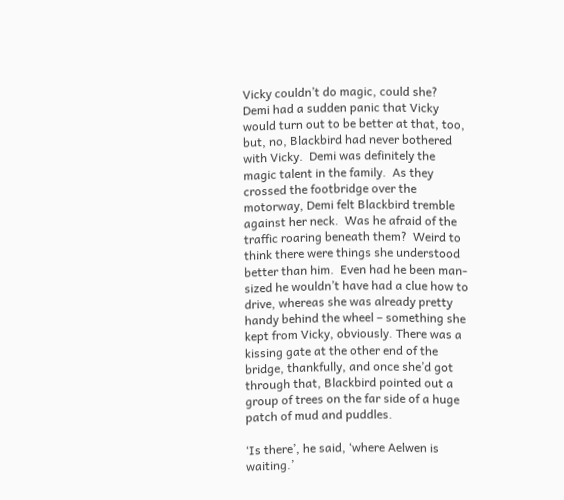Vicky couldn’t do magic, could she?  Demi had a sudden panic that Vicky would turn out to be better at that, too, but, no, Blackbird had never bothered with Vicky.  Demi was definitely the magic talent in the family.  As they crossed the footbridge over the motorway, Demi felt Blackbird tremble against her neck.  Was he afraid of the traffic roaring beneath them?  Weird to think there were things she understood better than him.  Even had he been man-sized he wouldn’t have had a clue how to drive, whereas she was already pretty handy behind the wheel – something she kept from Vicky, obviously. There was a kissing gate at the other end of the bridge, thankfully, and once she’d got through that, Blackbird pointed out a group of trees on the far side of a huge patch of mud and puddles.

‘Is there’, he said, ‘where Aelwen is waiting.’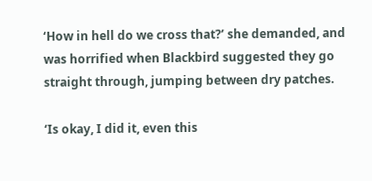‘How in hell do we cross that?’ she demanded, and was horrified when Blackbird suggested they go straight through, jumping between dry patches.

‘Is okay, I did it, even this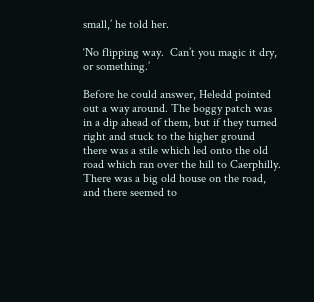small,’ he told her.

‘No flipping way.  Can’t you magic it dry, or something.’

Before he could answer, Heledd pointed out a way around. The boggy patch was in a dip ahead of them, but if they turned right and stuck to the higher ground there was a stile which led onto the old road which ran over the hill to Caerphilly.  There was a big old house on the road, and there seemed to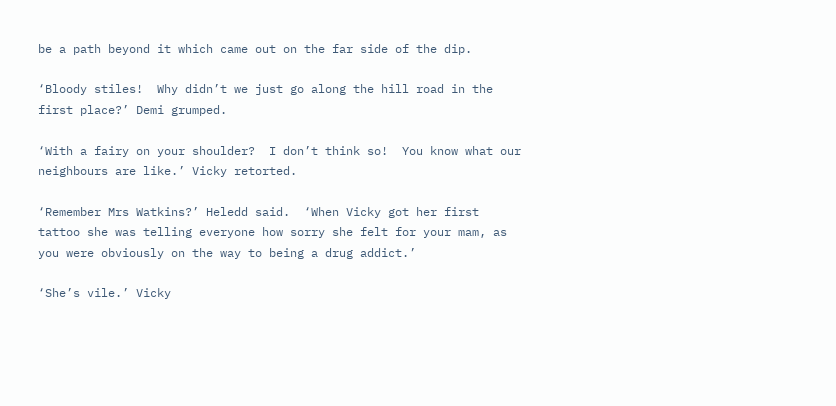be a path beyond it which came out on the far side of the dip.

‘Bloody stiles!  Why didn’t we just go along the hill road in the first place?’ Demi grumped.

‘With a fairy on your shoulder?  I don’t think so!  You know what our neighbours are like.’ Vicky retorted.

‘Remember Mrs Watkins?’ Heledd said.  ‘When Vicky got her first tattoo she was telling everyone how sorry she felt for your mam, as you were obviously on the way to being a drug addict.’

‘She’s vile.’ Vicky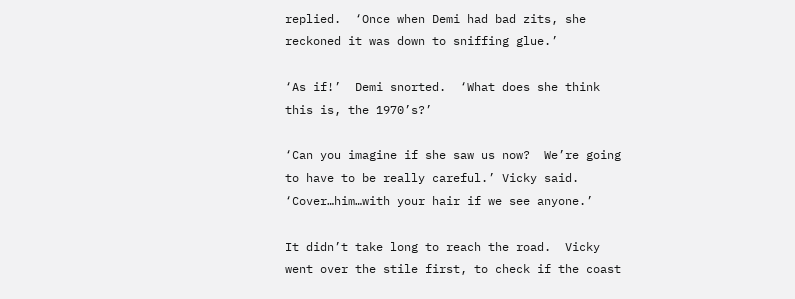replied.  ‘Once when Demi had bad zits, she reckoned it was down to sniffing glue.’

‘As if!’  Demi snorted.  ‘What does she think this is, the 1970’s?’

‘Can you imagine if she saw us now?  We’re going to have to be really careful.’ Vicky said.  ‘Cover…him…with your hair if we see anyone.’

It didn’t take long to reach the road.  Vicky went over the stile first, to check if the coast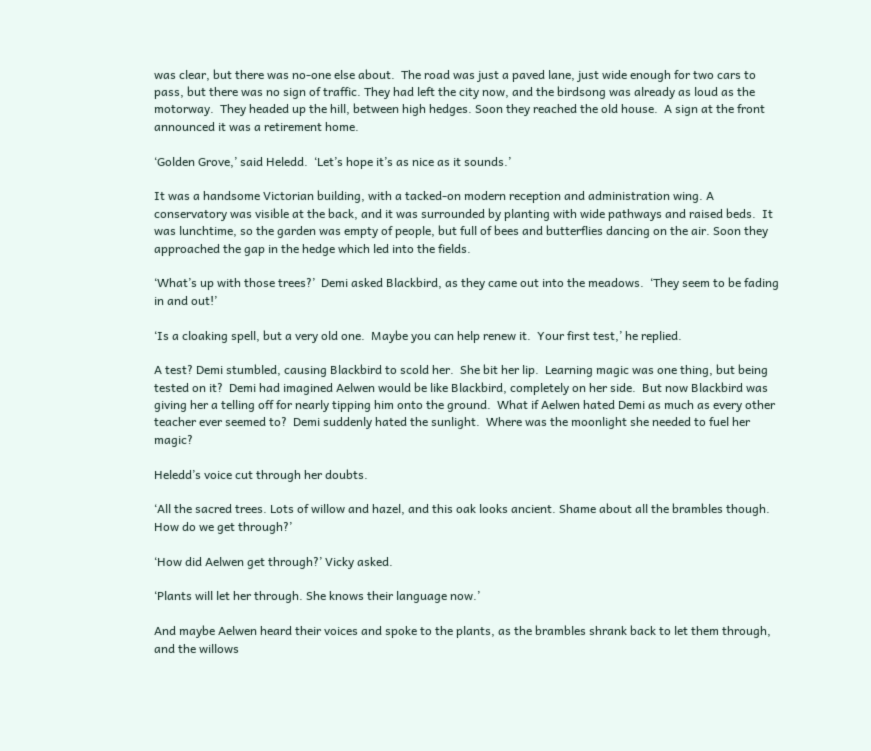was clear, but there was no-one else about.  The road was just a paved lane, just wide enough for two cars to pass, but there was no sign of traffic. They had left the city now, and the birdsong was already as loud as the motorway.  They headed up the hill, between high hedges. Soon they reached the old house.  A sign at the front announced it was a retirement home.

‘Golden Grove,’ said Heledd.  ‘Let’s hope it’s as nice as it sounds.’

It was a handsome Victorian building, with a tacked-on modern reception and administration wing. A conservatory was visible at the back, and it was surrounded by planting with wide pathways and raised beds.  It was lunchtime, so the garden was empty of people, but full of bees and butterflies dancing on the air. Soon they approached the gap in the hedge which led into the fields.

‘What’s up with those trees?’  Demi asked Blackbird, as they came out into the meadows.  ‘They seem to be fading in and out!’

‘Is a cloaking spell, but a very old one.  Maybe you can help renew it.  Your first test,’ he replied.

A test? Demi stumbled, causing Blackbird to scold her.  She bit her lip.  Learning magic was one thing, but being tested on it?  Demi had imagined Aelwen would be like Blackbird, completely on her side.  But now Blackbird was giving her a telling off for nearly tipping him onto the ground.  What if Aelwen hated Demi as much as every other teacher ever seemed to?  Demi suddenly hated the sunlight.  Where was the moonlight she needed to fuel her magic?

Heledd’s voice cut through her doubts.

‘All the sacred trees. Lots of willow and hazel, and this oak looks ancient. Shame about all the brambles though.  How do we get through?’

‘How did Aelwen get through?’ Vicky asked.

‘Plants will let her through. She knows their language now.’

And maybe Aelwen heard their voices and spoke to the plants, as the brambles shrank back to let them through, and the willows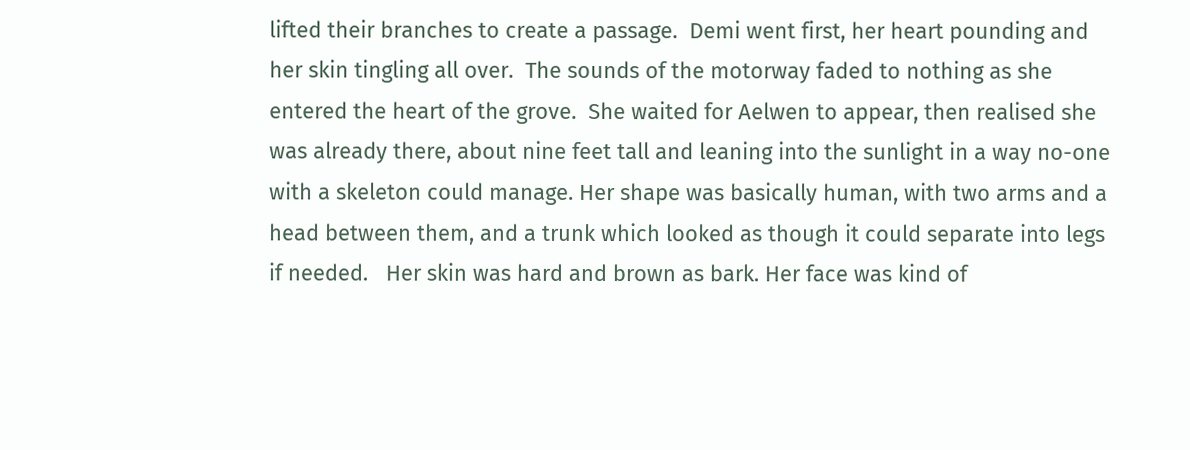lifted their branches to create a passage.  Demi went first, her heart pounding and her skin tingling all over.  The sounds of the motorway faded to nothing as she entered the heart of the grove.  She waited for Aelwen to appear, then realised she was already there, about nine feet tall and leaning into the sunlight in a way no-one with a skeleton could manage. Her shape was basically human, with two arms and a head between them, and a trunk which looked as though it could separate into legs if needed.   Her skin was hard and brown as bark. Her face was kind of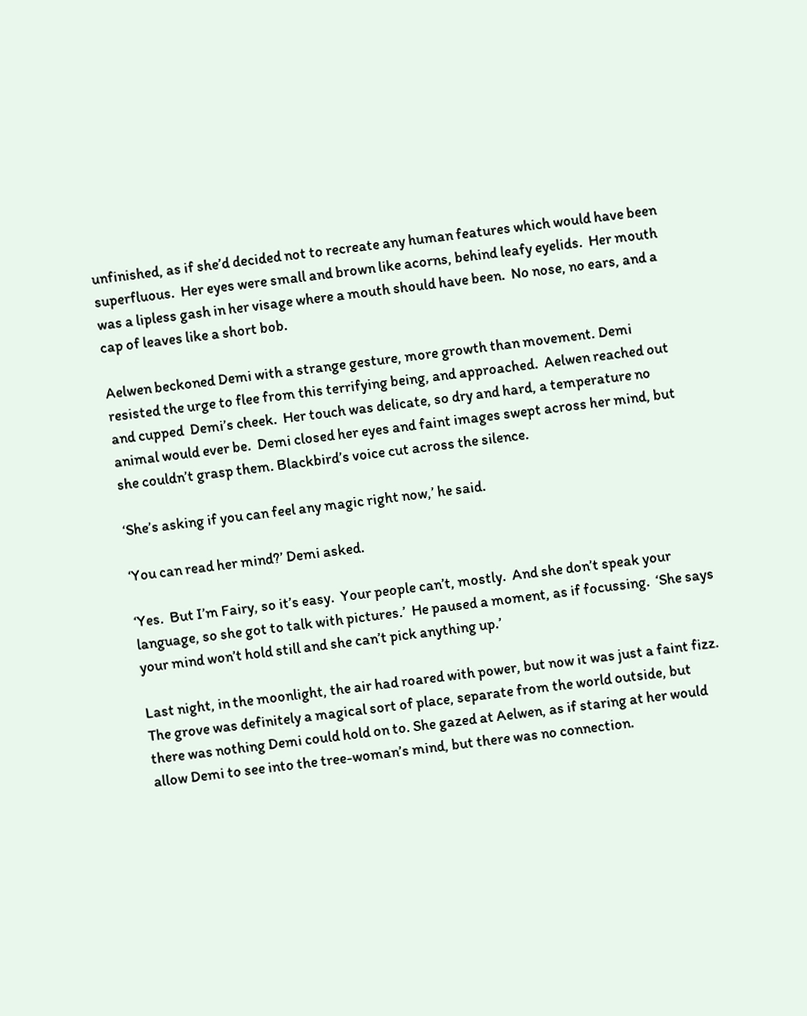unfinished, as if she’d decided not to recreate any human features which would have been superfluous.  Her eyes were small and brown like acorns, behind leafy eyelids.  Her mouth was a lipless gash in her visage where a mouth should have been.  No nose, no ears, and a cap of leaves like a short bob.

Aelwen beckoned Demi with a strange gesture, more growth than movement. Demi resisted the urge to flee from this terrifying being, and approached.  Aelwen reached out and cupped  Demi’s cheek.  Her touch was delicate, so dry and hard, a temperature no animal would ever be.  Demi closed her eyes and faint images swept across her mind, but she couldn’t grasp them. Blackbird’s voice cut across the silence.

‘She’s asking if you can feel any magic right now,’ he said.

‘You can read her mind?’ Demi asked.

‘Yes.  But I’m Fairy, so it’s easy.  Your people can’t, mostly.  And she don’t speak your language, so she got to talk with pictures.’  He paused a moment, as if focussing.  ‘She says your mind won’t hold still and she can’t pick anything up.’

Last night, in the moonlight, the air had roared with power, but now it was just a faint fizz. The grove was definitely a magical sort of place, separate from the world outside, but there was nothing Demi could hold on to. She gazed at Aelwen, as if staring at her would allow Demi to see into the tree-woman’s mind, but there was no connection.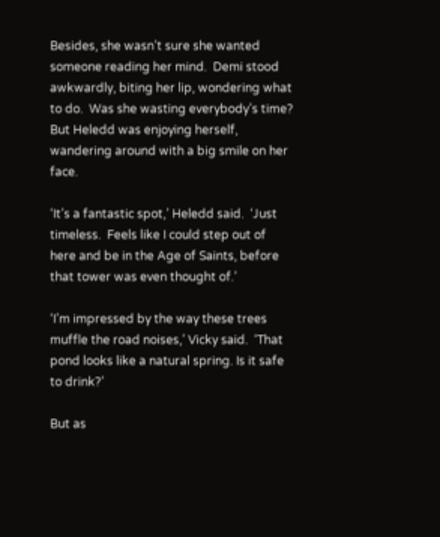Besides, she wasn’t sure she wanted someone reading her mind.  Demi stood awkwardly, biting her lip, wondering what to do.  Was she wasting everybody’s time?  But Heledd was enjoying herself, wandering around with a big smile on her face.

‘It’s a fantastic spot,’ Heledd said.  ‘Just timeless.  Feels like I could step out of here and be in the Age of Saints, before that tower was even thought of.’

‘I’m impressed by the way these trees muffle the road noises,’ Vicky said.  ‘That pond looks like a natural spring. Is it safe to drink?’

But as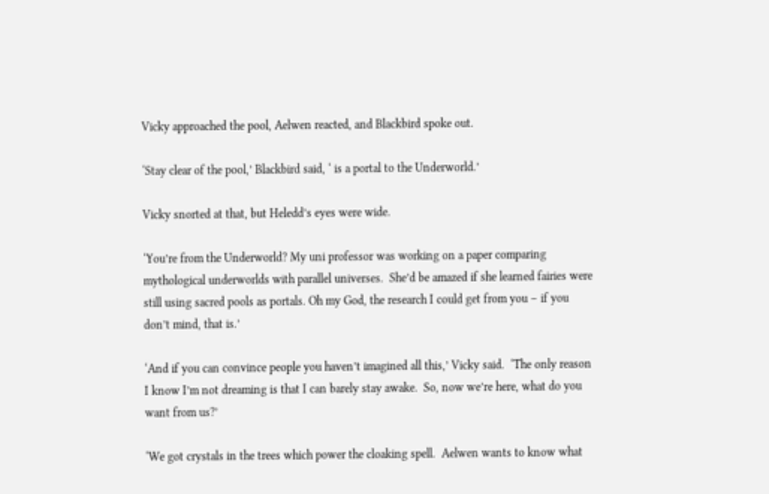Vicky approached the pool, Aelwen reacted, and Blackbird spoke out.

‘Stay clear of the pool,’ Blackbird said, ‘ is a portal to the Underworld.’

Vicky snorted at that, but Heledd’s eyes were wide.

‘You’re from the Underworld? My uni professor was working on a paper comparing mythological underworlds with parallel universes.  She’d be amazed if she learned fairies were still using sacred pools as portals. Oh my God, the research I could get from you – if you don’t mind, that is.’

‘And if you can convince people you haven’t imagined all this,’ Vicky said.  ‘The only reason I know I’m not dreaming is that I can barely stay awake.  So, now we’re here, what do you want from us?’

‘We got crystals in the trees which power the cloaking spell.  Aelwen wants to know what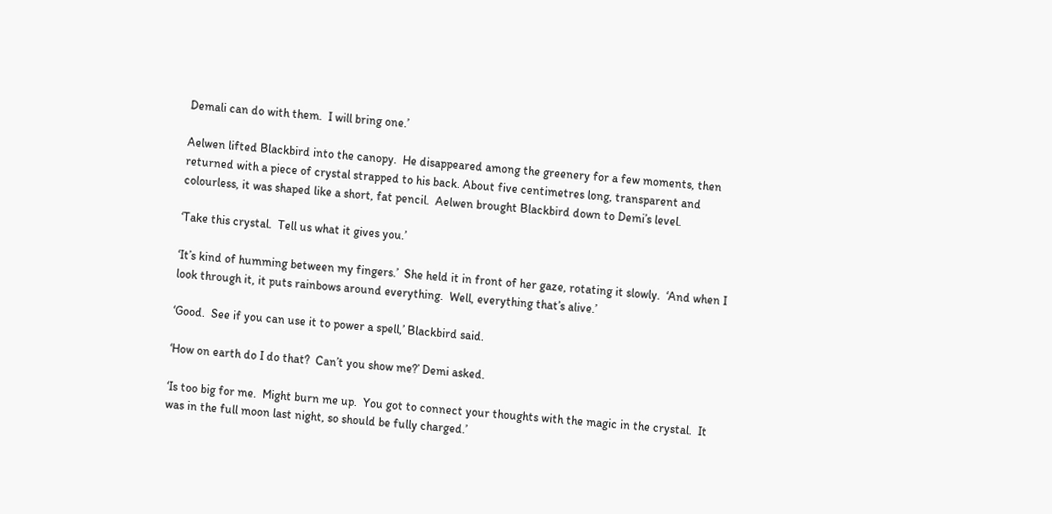Demali can do with them.  I will bring one.’

Aelwen lifted Blackbird into the canopy.  He disappeared among the greenery for a few moments, then returned with a piece of crystal strapped to his back. About five centimetres long, transparent and colourless, it was shaped like a short, fat pencil.  Aelwen brought Blackbird down to Demi’s level.

‘Take this crystal.  Tell us what it gives you.’

‘It’s kind of humming between my fingers.’  She held it in front of her gaze, rotating it slowly.  ‘And when I look through it, it puts rainbows around everything.  Well, everything that’s alive.’

‘Good.  See if you can use it to power a spell,’ Blackbird said.

‘How on earth do I do that?  Can’t you show me?’ Demi asked.

‘Is too big for me.  Might burn me up.  You got to connect your thoughts with the magic in the crystal.  It was in the full moon last night, so should be fully charged.’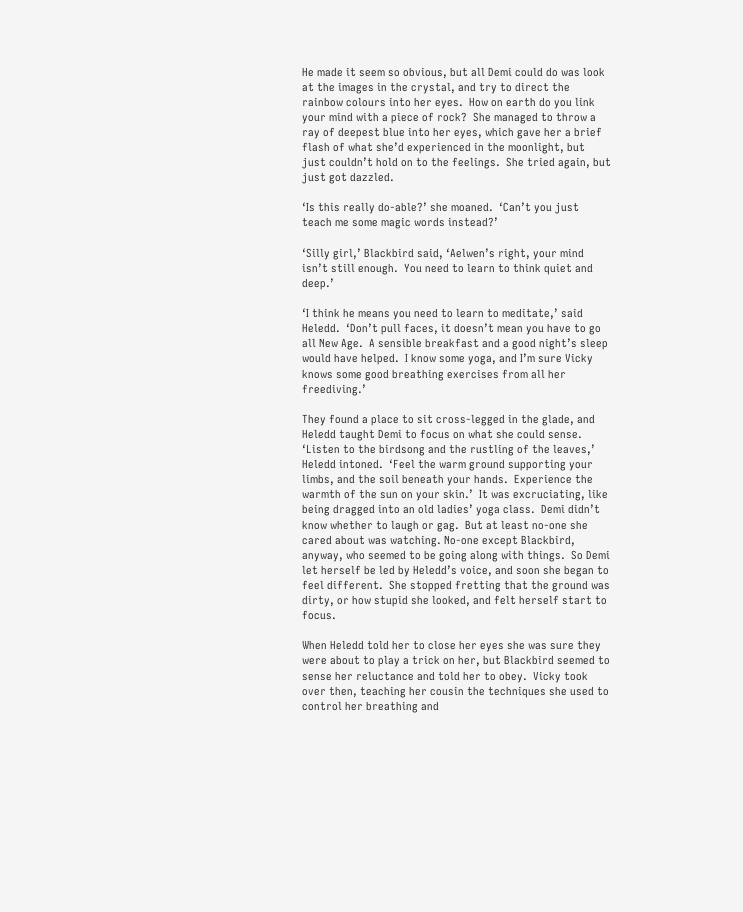He made it seem so obvious, but all Demi could do was look at the images in the crystal, and try to direct the rainbow colours into her eyes.  How on earth do you link your mind with a piece of rock?  She managed to throw a ray of deepest blue into her eyes, which gave her a brief flash of what she’d experienced in the moonlight, but just couldn’t hold on to the feelings.  She tried again, but just got dazzled.

‘Is this really do-able?’ she moaned.  ‘Can’t you just teach me some magic words instead?’

‘Silly girl,’ Blackbird said, ‘Aelwen’s right, your mind isn’t still enough.  You need to learn to think quiet and deep.’

‘I think he means you need to learn to meditate,’ said Heledd.  ‘Don’t pull faces, it doesn’t mean you have to go all New Age.  A sensible breakfast and a good night’s sleep would have helped.  I know some yoga, and I’m sure Vicky knows some good breathing exercises from all her freediving.’

They found a place to sit cross-legged in the glade, and Heledd taught Demi to focus on what she could sense. ‘Listen to the birdsong and the rustling of the leaves,’ Heledd intoned.  ‘Feel the warm ground supporting your limbs, and the soil beneath your hands.  Experience the warmth of the sun on your skin.’  It was excruciating, like being dragged into an old ladies’ yoga class.  Demi didn’t know whether to laugh or gag.  But at least no-one she cared about was watching. No-one except Blackbird, anyway, who seemed to be going along with things.  So Demi let herself be led by Heledd’s voice, and soon she began to feel different.  She stopped fretting that the ground was dirty, or how stupid she looked, and felt herself start to focus.

When Heledd told her to close her eyes she was sure they were about to play a trick on her, but Blackbird seemed to sense her reluctance and told her to obey.  Vicky took over then, teaching her cousin the techniques she used to control her breathing and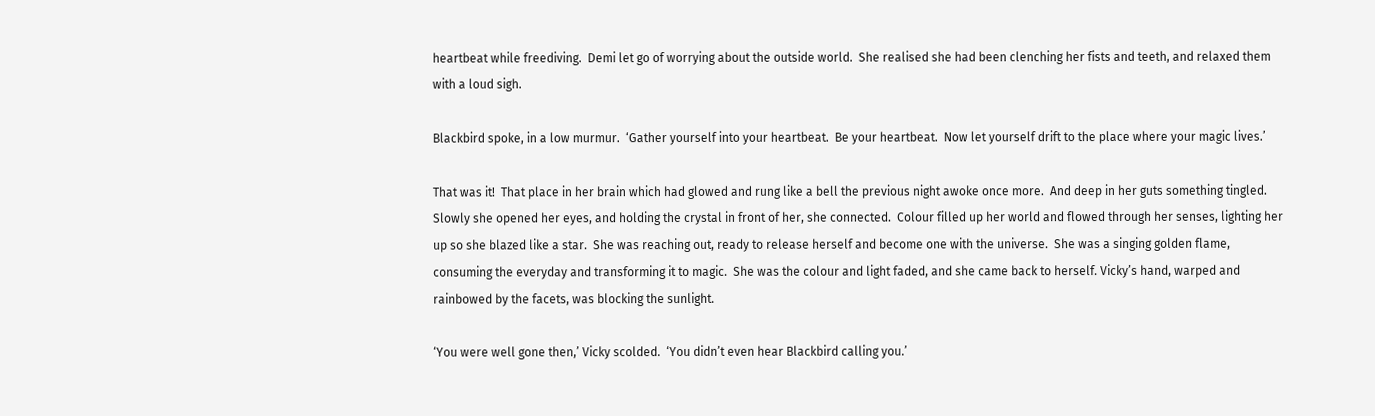heartbeat while freediving.  Demi let go of worrying about the outside world.  She realised she had been clenching her fists and teeth, and relaxed them with a loud sigh.

Blackbird spoke, in a low murmur.  ‘Gather yourself into your heartbeat.  Be your heartbeat.  Now let yourself drift to the place where your magic lives.’

That was it!  That place in her brain which had glowed and rung like a bell the previous night awoke once more.  And deep in her guts something tingled.  Slowly she opened her eyes, and holding the crystal in front of her, she connected.  Colour filled up her world and flowed through her senses, lighting her up so she blazed like a star.  She was reaching out, ready to release herself and become one with the universe.  She was a singing golden flame, consuming the everyday and transforming it to magic.  She was the colour and light faded, and she came back to herself. Vicky’s hand, warped and rainbowed by the facets, was blocking the sunlight.

‘You were well gone then,’ Vicky scolded.  ‘You didn’t even hear Blackbird calling you.’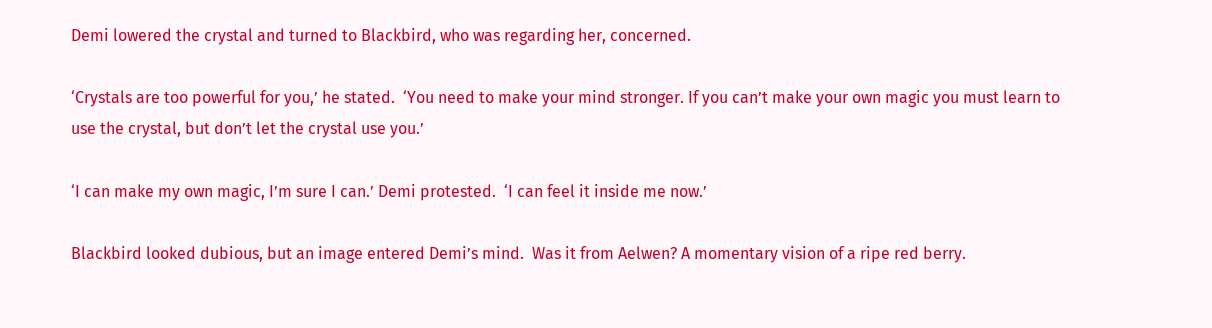Demi lowered the crystal and turned to Blackbird, who was regarding her, concerned.

‘Crystals are too powerful for you,’ he stated.  ‘You need to make your mind stronger. If you can’t make your own magic you must learn to use the crystal, but don’t let the crystal use you.’

‘I can make my own magic, I’m sure I can.’ Demi protested.  ‘I can feel it inside me now.’

Blackbird looked dubious, but an image entered Demi’s mind.  Was it from Aelwen? A momentary vision of a ripe red berry.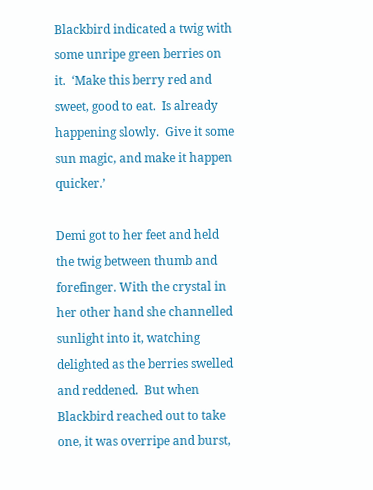Blackbird indicated a twig with some unripe green berries on it.  ‘Make this berry red and sweet, good to eat.  Is already happening slowly.  Give it some sun magic, and make it happen quicker.’

Demi got to her feet and held the twig between thumb and forefinger. With the crystal in her other hand she channelled sunlight into it, watching delighted as the berries swelled and reddened.  But when Blackbird reached out to take one, it was overripe and burst,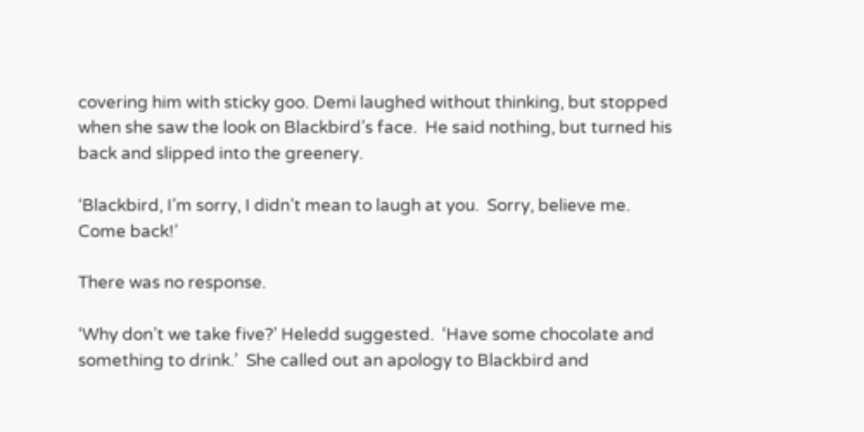covering him with sticky goo. Demi laughed without thinking, but stopped when she saw the look on Blackbird’s face.  He said nothing, but turned his back and slipped into the greenery.

‘Blackbird, I’m sorry, I didn’t mean to laugh at you.  Sorry, believe me. Come back!’

There was no response.

‘Why don’t we take five?’ Heledd suggested.  ‘Have some chocolate and something to drink.’  She called out an apology to Blackbird and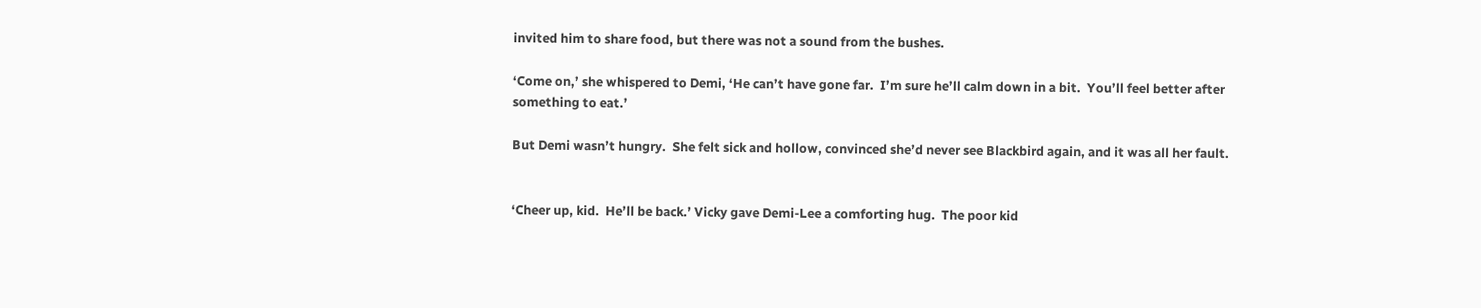invited him to share food, but there was not a sound from the bushes.

‘Come on,’ she whispered to Demi, ‘He can’t have gone far.  I’m sure he’ll calm down in a bit.  You’ll feel better after something to eat.’

But Demi wasn’t hungry.  She felt sick and hollow, convinced she’d never see Blackbird again, and it was all her fault.


‘Cheer up, kid.  He’ll be back.’ Vicky gave Demi-Lee a comforting hug.  The poor kid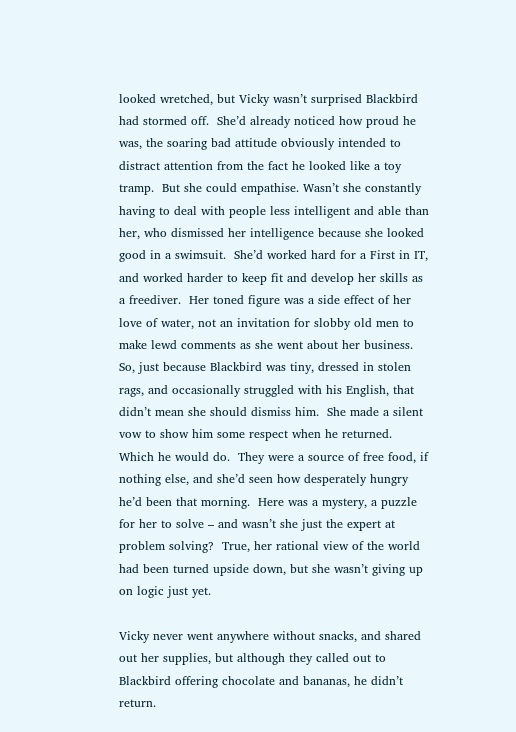looked wretched, but Vicky wasn’t surprised Blackbird had stormed off.  She’d already noticed how proud he was, the soaring bad attitude obviously intended to distract attention from the fact he looked like a toy tramp.  But she could empathise. Wasn’t she constantly having to deal with people less intelligent and able than her, who dismissed her intelligence because she looked good in a swimsuit.  She’d worked hard for a First in IT, and worked harder to keep fit and develop her skills as a freediver.  Her toned figure was a side effect of her love of water, not an invitation for slobby old men to make lewd comments as she went about her business.  So, just because Blackbird was tiny, dressed in stolen rags, and occasionally struggled with his English, that didn’t mean she should dismiss him.  She made a silent vow to show him some respect when he returned.  Which he would do.  They were a source of free food, if nothing else, and she’d seen how desperately hungry he’d been that morning.  Here was a mystery, a puzzle for her to solve – and wasn’t she just the expert at problem solving?  True, her rational view of the world had been turned upside down, but she wasn’t giving up on logic just yet.

Vicky never went anywhere without snacks, and shared out her supplies, but although they called out to Blackbird offering chocolate and bananas, he didn’t return.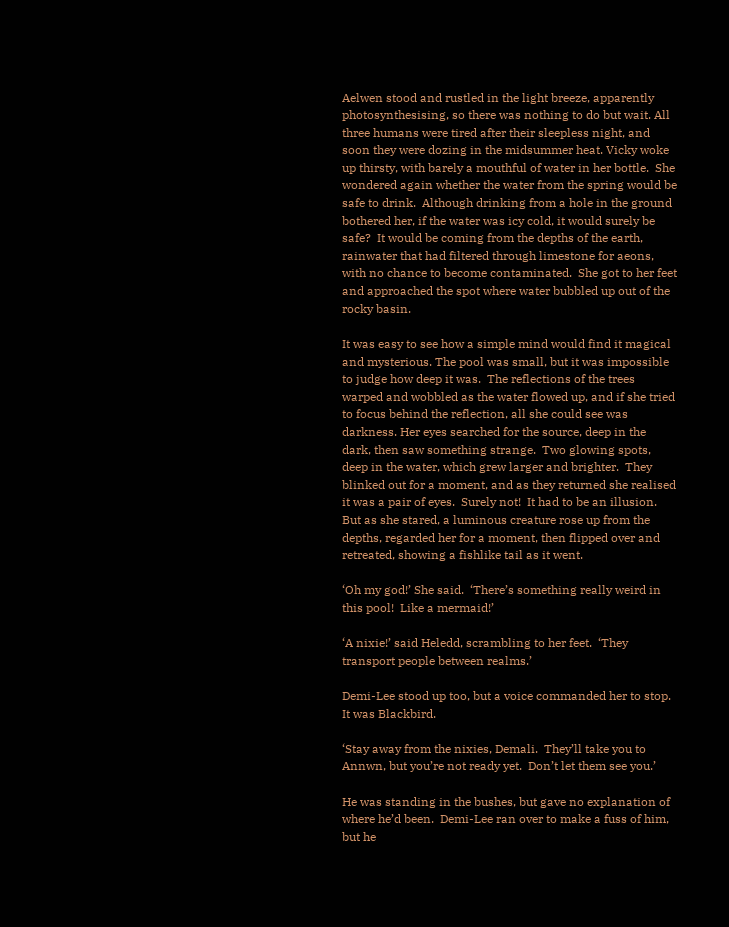Aelwen stood and rustled in the light breeze, apparently photosynthesising, so there was nothing to do but wait. All three humans were tired after their sleepless night, and soon they were dozing in the midsummer heat. Vicky woke up thirsty, with barely a mouthful of water in her bottle.  She wondered again whether the water from the spring would be safe to drink.  Although drinking from a hole in the ground bothered her, if the water was icy cold, it would surely be safe?  It would be coming from the depths of the earth, rainwater that had filtered through limestone for aeons, with no chance to become contaminated.  She got to her feet and approached the spot where water bubbled up out of the rocky basin.

It was easy to see how a simple mind would find it magical and mysterious. The pool was small, but it was impossible to judge how deep it was.  The reflections of the trees warped and wobbled as the water flowed up, and if she tried to focus behind the reflection, all she could see was darkness. Her eyes searched for the source, deep in the dark, then saw something strange.  Two glowing spots, deep in the water, which grew larger and brighter.  They blinked out for a moment, and as they returned she realised it was a pair of eyes.  Surely not!  It had to be an illusion. But as she stared, a luminous creature rose up from the depths, regarded her for a moment, then flipped over and retreated, showing a fishlike tail as it went.

‘Oh my god!’ She said.  ‘There’s something really weird in this pool!  Like a mermaid!’

‘A nixie!’ said Heledd, scrambling to her feet.  ‘They transport people between realms.’

Demi-Lee stood up too, but a voice commanded her to stop.  It was Blackbird.

‘Stay away from the nixies, Demali.  They’ll take you to Annwn, but you’re not ready yet.  Don’t let them see you.’

He was standing in the bushes, but gave no explanation of where he’d been.  Demi-Lee ran over to make a fuss of him, but he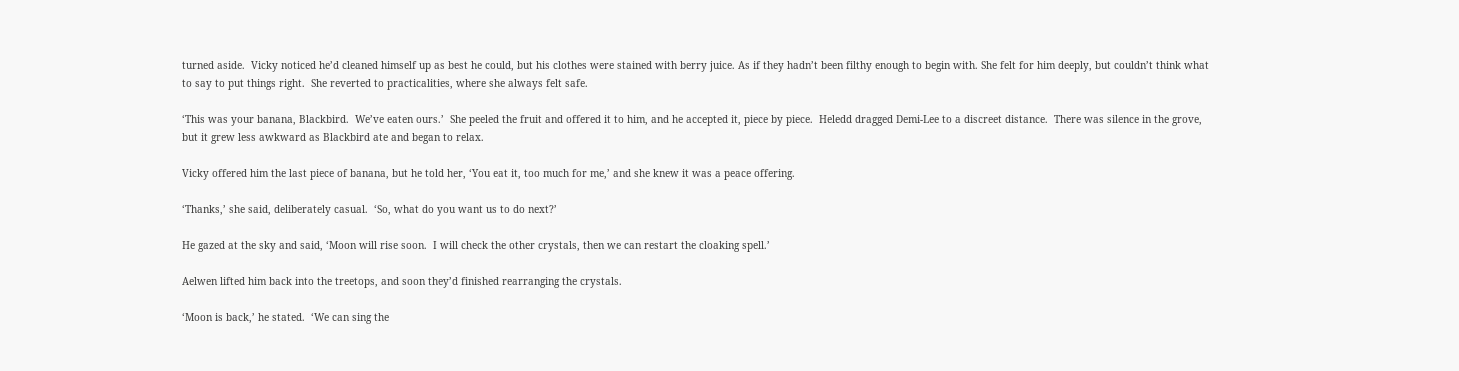turned aside.  Vicky noticed he’d cleaned himself up as best he could, but his clothes were stained with berry juice. As if they hadn’t been filthy enough to begin with. She felt for him deeply, but couldn’t think what to say to put things right.  She reverted to practicalities, where she always felt safe.

‘This was your banana, Blackbird.  We’ve eaten ours.’  She peeled the fruit and offered it to him, and he accepted it, piece by piece.  Heledd dragged Demi-Lee to a discreet distance.  There was silence in the grove, but it grew less awkward as Blackbird ate and began to relax.

Vicky offered him the last piece of banana, but he told her, ‘You eat it, too much for me,’ and she knew it was a peace offering.

‘Thanks,’ she said, deliberately casual.  ‘So, what do you want us to do next?’

He gazed at the sky and said, ‘Moon will rise soon.  I will check the other crystals, then we can restart the cloaking spell.’

Aelwen lifted him back into the treetops, and soon they’d finished rearranging the crystals.

‘Moon is back,’ he stated.  ‘We can sing the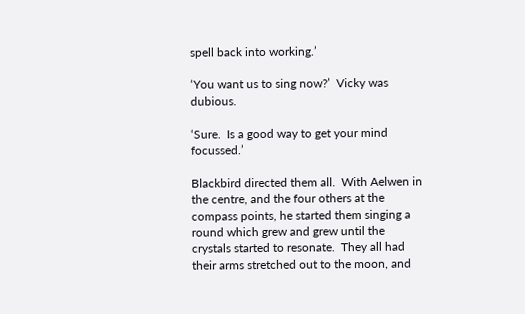spell back into working.’

‘You want us to sing now?’  Vicky was dubious.

‘Sure.  Is a good way to get your mind focussed.’

Blackbird directed them all.  With Aelwen in the centre, and the four others at the compass points, he started them singing a round which grew and grew until the crystals started to resonate.  They all had their arms stretched out to the moon, and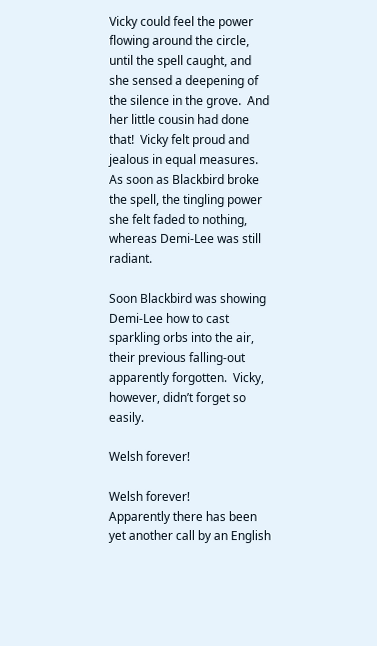Vicky could feel the power flowing around the circle, until the spell caught, and she sensed a deepening of the silence in the grove.  And her little cousin had done that!  Vicky felt proud and jealous in equal measures.  As soon as Blackbird broke the spell, the tingling power she felt faded to nothing, whereas Demi-Lee was still radiant.

Soon Blackbird was showing Demi-Lee how to cast sparkling orbs into the air, their previous falling-out apparently forgotten.  Vicky, however, didn’t forget so easily.

Welsh forever!

Welsh forever!
Apparently there has been yet another call by an English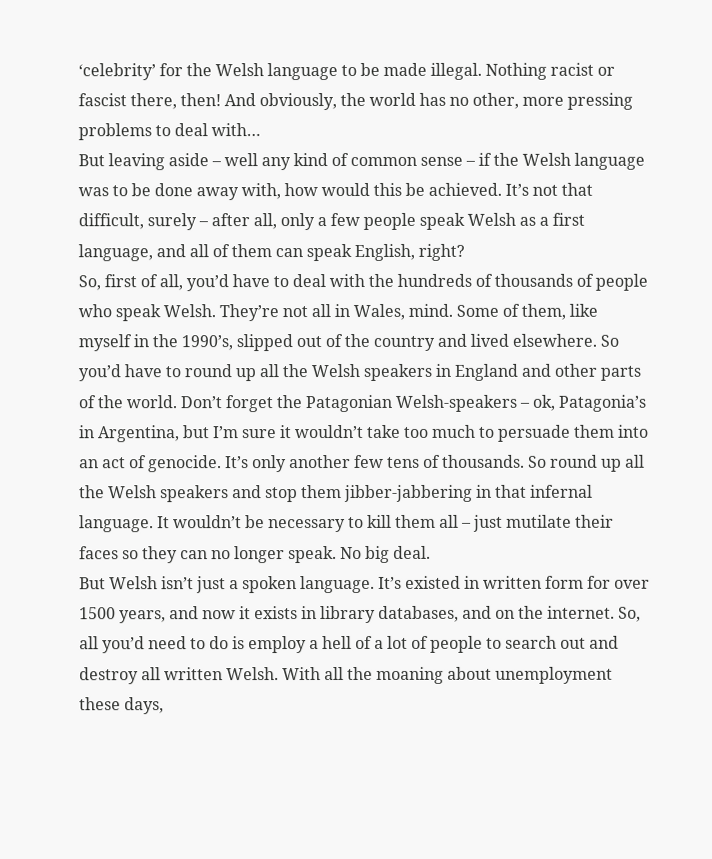‘celebrity’ for the Welsh language to be made illegal. Nothing racist or fascist there, then! And obviously, the world has no other, more pressing problems to deal with…
But leaving aside – well any kind of common sense – if the Welsh language was to be done away with, how would this be achieved. It’s not that difficult, surely – after all, only a few people speak Welsh as a first language, and all of them can speak English, right?
So, first of all, you’d have to deal with the hundreds of thousands of people who speak Welsh. They’re not all in Wales, mind. Some of them, like myself in the 1990’s, slipped out of the country and lived elsewhere. So you’d have to round up all the Welsh speakers in England and other parts of the world. Don’t forget the Patagonian Welsh-speakers – ok, Patagonia’s in Argentina, but I’m sure it wouldn’t take too much to persuade them into an act of genocide. It’s only another few tens of thousands. So round up all the Welsh speakers and stop them jibber-jabbering in that infernal language. It wouldn’t be necessary to kill them all – just mutilate their faces so they can no longer speak. No big deal.
But Welsh isn’t just a spoken language. It’s existed in written form for over 1500 years, and now it exists in library databases, and on the internet. So, all you’d need to do is employ a hell of a lot of people to search out and destroy all written Welsh. With all the moaning about unemployment these days,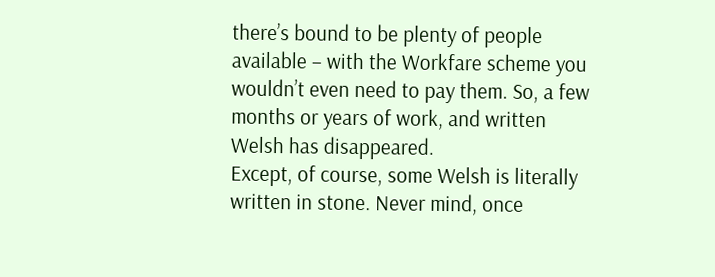there’s bound to be plenty of people available – with the Workfare scheme you wouldn’t even need to pay them. So, a few months or years of work, and written Welsh has disappeared.
Except, of course, some Welsh is literally written in stone. Never mind, once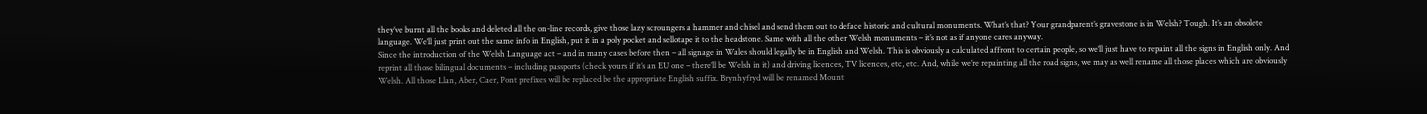they’ve burnt all the books and deleted all the on-line records, give those lazy scroungers a hammer and chisel and send them out to deface historic and cultural monuments. What’s that? Your grandparent’s gravestone is in Welsh? Tough. It’s an obsolete language. We’ll just print out the same info in English, put it in a poly pocket and sellotape it to the headstone. Same with all the other Welsh monuments – it’s not as if anyone cares anyway.
Since the introduction of the Welsh Language act – and in many cases before then – all signage in Wales should legally be in English and Welsh. This is obviously a calculated affront to certain people, so we’ll just have to repaint all the signs in English only. And reprint all those bilingual documents – including passports (check yours if it’s an EU one – there’ll be Welsh in it) and driving licences, TV licences, etc, etc. And, while we’re repainting all the road signs, we may as well rename all those places which are obviously Welsh. All those Llan, Aber, Caer, Pont prefixes will be replaced be the appropriate English suffix. Brynhyfryd will be renamed Mount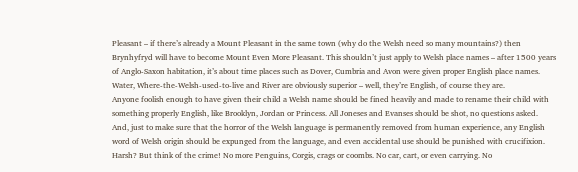Pleasant – if there’s already a Mount Pleasant in the same town (why do the Welsh need so many mountains?) then Brynhyfryd will have to become Mount Even More Pleasant. This shouldn’t just apply to Welsh place names – after 1500 years of Anglo-Saxon habitation, it’s about time places such as Dover, Cumbria and Avon were given proper English place names. Water, Where-the-Welsh-used-to-live and River are obviously superior – well, they’re English, of course they are.
Anyone foolish enough to have given their child a Welsh name should be fined heavily and made to rename their child with something properly English, like Brooklyn, Jordan or Princess. All Joneses and Evanses should be shot, no questions asked.
And, just to make sure that the horror of the Welsh language is permanently removed from human experience, any English word of Welsh origin should be expunged from the language, and even accidental use should be punished with crucifixion. Harsh? But think of the crime! No more Penguins, Corgis, crags or coombs. No car, cart, or even carrying. No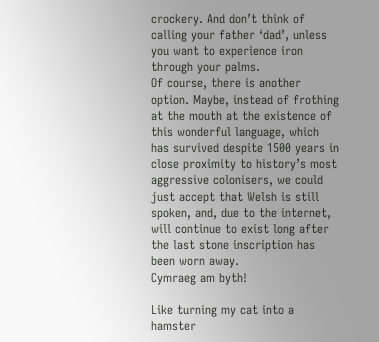crockery. And don’t think of calling your father ‘dad’, unless you want to experience iron through your palms.
Of course, there is another option. Maybe, instead of frothing at the mouth at the existence of this wonderful language, which has survived despite 1500 years in close proximity to history’s most aggressive colonisers, we could just accept that Welsh is still spoken, and, due to the internet, will continue to exist long after the last stone inscription has been worn away.
Cymraeg am byth!

Like turning my cat into a hamster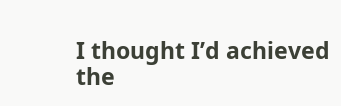I thought I’d achieved the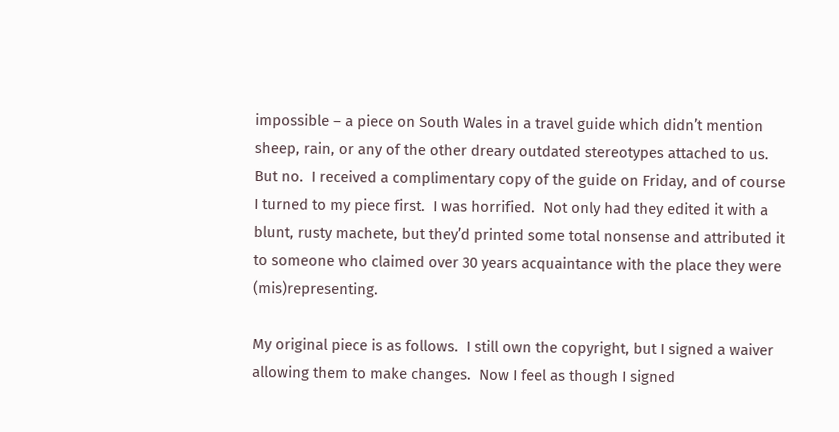impossible – a piece on South Wales in a travel guide which didn’t mention sheep, rain, or any of the other dreary outdated stereotypes attached to us. But no.  I received a complimentary copy of the guide on Friday, and of course I turned to my piece first.  I was horrified.  Not only had they edited it with a blunt, rusty machete, but they’d printed some total nonsense and attributed it to someone who claimed over 30 years acquaintance with the place they were (mis)representing.

My original piece is as follows.  I still own the copyright, but I signed a waiver allowing them to make changes.  Now I feel as though I signed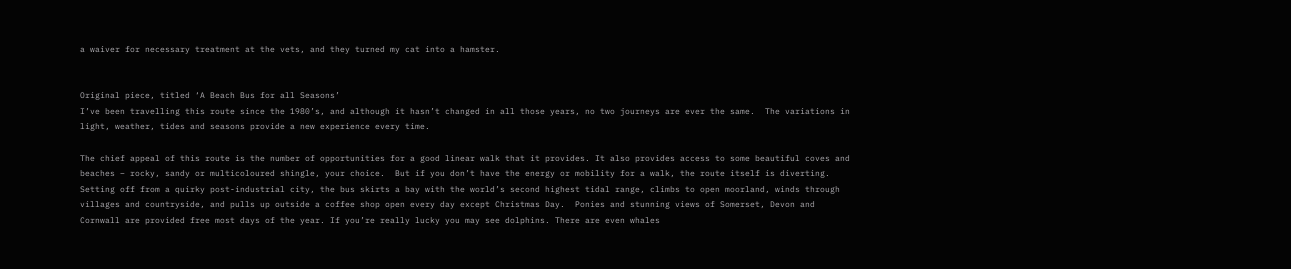a waiver for necessary treatment at the vets, and they turned my cat into a hamster.


Original piece, titled ‘A Beach Bus for all Seasons’
I’ve been travelling this route since the 1980’s, and although it hasn’t changed in all those years, no two journeys are ever the same.  The variations in light, weather, tides and seasons provide a new experience every time.

The chief appeal of this route is the number of opportunities for a good linear walk that it provides. It also provides access to some beautiful coves and beaches – rocky, sandy or multicoloured shingle, your choice.  But if you don’t have the energy or mobility for a walk, the route itself is diverting.  Setting off from a quirky post-industrial city, the bus skirts a bay with the world’s second highest tidal range, climbs to open moorland, winds through villages and countryside, and pulls up outside a coffee shop open every day except Christmas Day.  Ponies and stunning views of Somerset, Devon and Cornwall are provided free most days of the year. If you’re really lucky you may see dolphins. There are even whales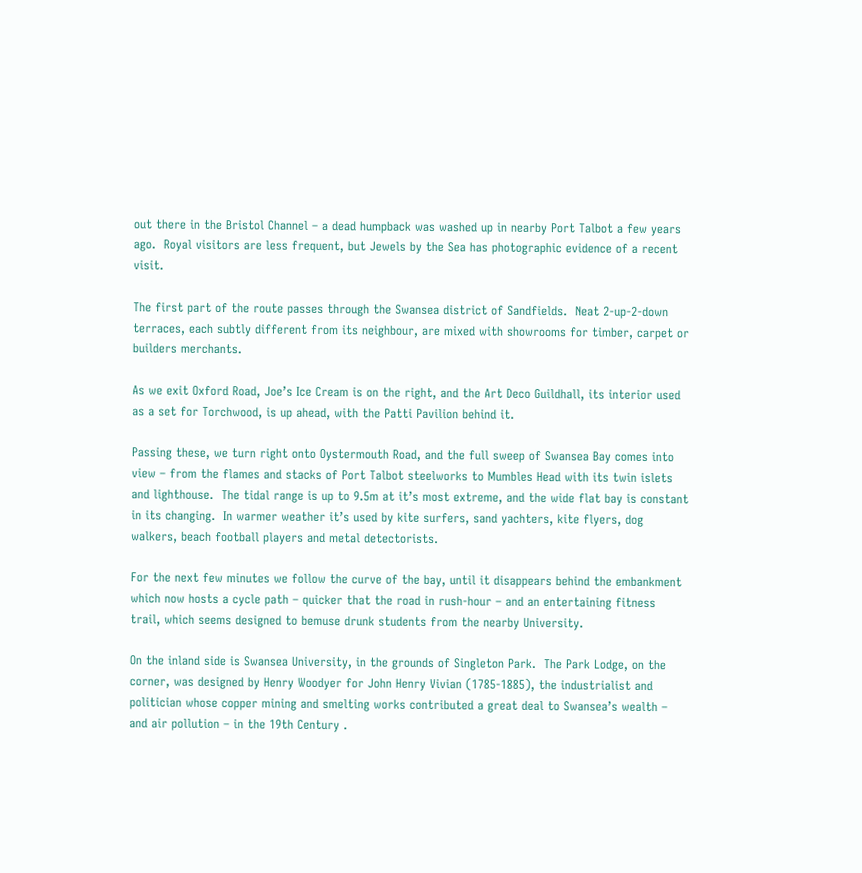out there in the Bristol Channel – a dead humpback was washed up in nearby Port Talbot a few years ago.  Royal visitors are less frequent, but Jewels by the Sea has photographic evidence of a recent visit.

The first part of the route passes through the Swansea district of Sandfields.  Neat 2-up-2-down terraces, each subtly different from its neighbour, are mixed with showrooms for timber, carpet or builders merchants.

As we exit Oxford Road, Joe’s Ice Cream is on the right, and the Art Deco Guildhall, its interior used as a set for Torchwood, is up ahead, with the Patti Pavilion behind it.

Passing these, we turn right onto Oystermouth Road, and the full sweep of Swansea Bay comes into view – from the flames and stacks of Port Talbot steelworks to Mumbles Head with its twin islets and lighthouse.  The tidal range is up to 9.5m at it’s most extreme, and the wide flat bay is constant in its changing.  In warmer weather it’s used by kite surfers, sand yachters, kite flyers, dog walkers, beach football players and metal detectorists.

For the next few minutes we follow the curve of the bay, until it disappears behind the embankment which now hosts a cycle path – quicker that the road in rush-hour – and an entertaining fitness trail, which seems designed to bemuse drunk students from the nearby University.

On the inland side is Swansea University, in the grounds of Singleton Park.  The Park Lodge, on the corner, was designed by Henry Woodyer for John Henry Vivian (1785-1885), the industrialist and politician whose copper mining and smelting works contributed a great deal to Swansea’s wealth – and air pollution – in the 19th Century .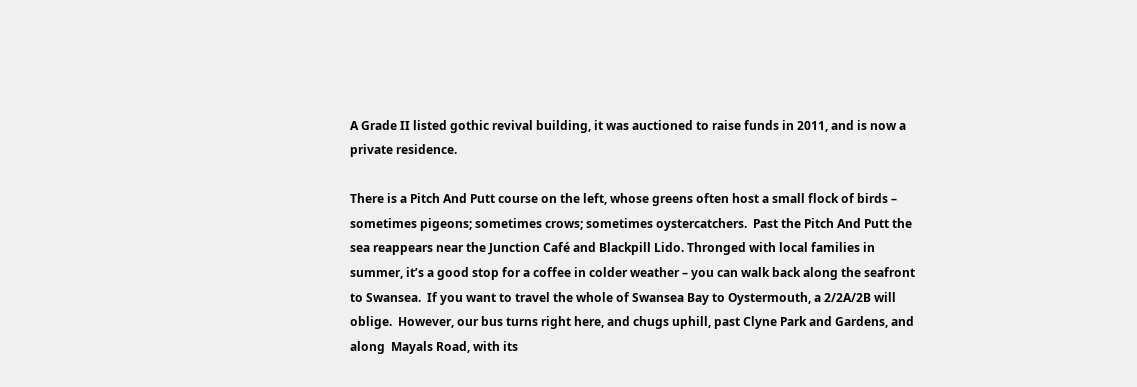A Grade II listed gothic revival building, it was auctioned to raise funds in 2011, and is now a private residence.

There is a Pitch And Putt course on the left, whose greens often host a small flock of birds – sometimes pigeons; sometimes crows; sometimes oystercatchers.  Past the Pitch And Putt the sea reappears near the Junction Café and Blackpill Lido. Thronged with local families in summer, it’s a good stop for a coffee in colder weather – you can walk back along the seafront to Swansea.  If you want to travel the whole of Swansea Bay to Oystermouth, a 2/2A/2B will oblige.  However, our bus turns right here, and chugs uphill, past Clyne Park and Gardens, and along  Mayals Road, with its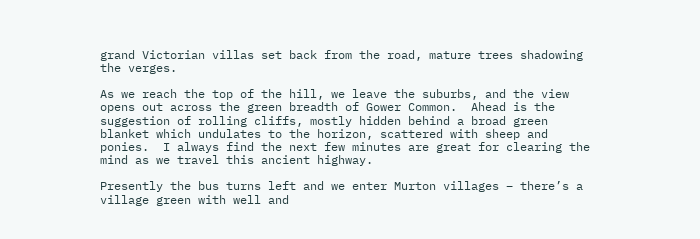grand Victorian villas set back from the road, mature trees shadowing the verges.

As we reach the top of the hill, we leave the suburbs, and the view opens out across the green breadth of Gower Common.  Ahead is the suggestion of rolling cliffs, mostly hidden behind a broad green blanket which undulates to the horizon, scattered with sheep and ponies.  I always find the next few minutes are great for clearing the mind as we travel this ancient highway.

Presently the bus turns left and we enter Murton villages – there’s a village green with well and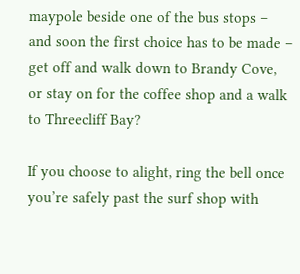maypole beside one of the bus stops – and soon the first choice has to be made – get off and walk down to Brandy Cove, or stay on for the coffee shop and a walk to Threecliff Bay?

If you choose to alight, ring the bell once you’re safely past the surf shop with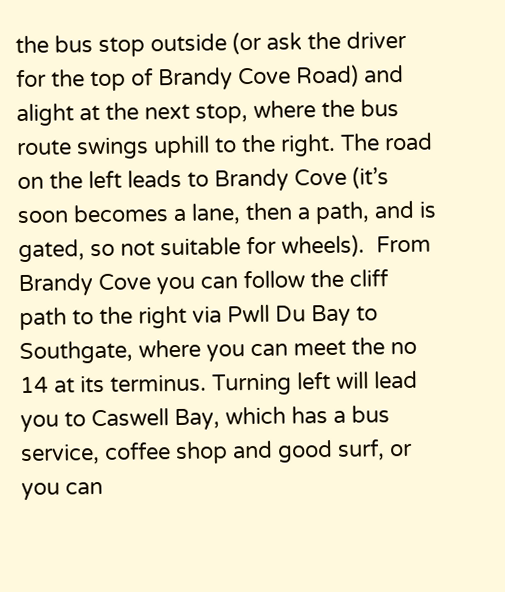the bus stop outside (or ask the driver for the top of Brandy Cove Road) and alight at the next stop, where the bus route swings uphill to the right. The road on the left leads to Brandy Cove (it’s soon becomes a lane, then a path, and is gated, so not suitable for wheels).  From Brandy Cove you can follow the cliff path to the right via Pwll Du Bay to Southgate, where you can meet the no 14 at its terminus. Turning left will lead you to Caswell Bay, which has a bus service, coffee shop and good surf, or you can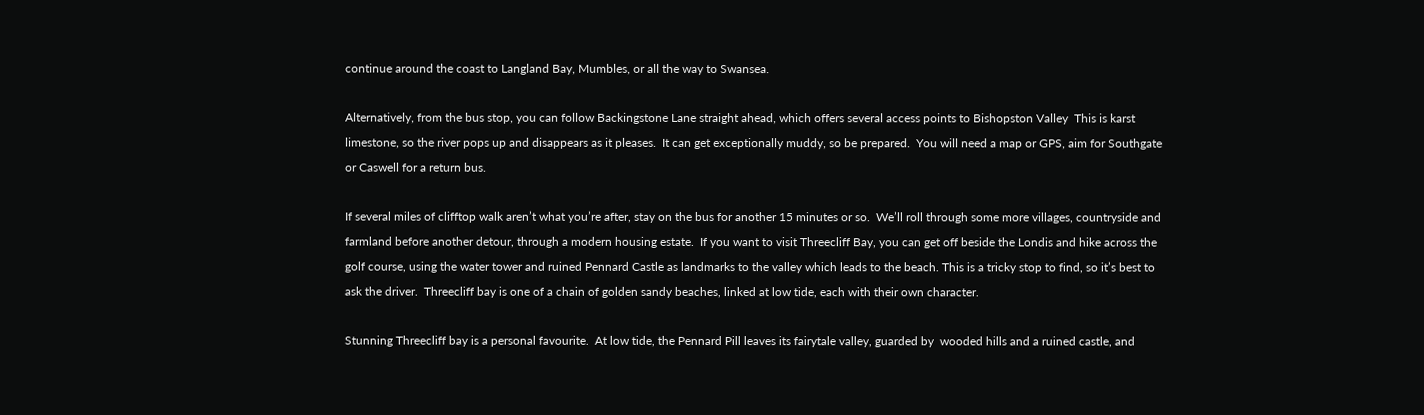continue around the coast to Langland Bay, Mumbles, or all the way to Swansea.

Alternatively, from the bus stop, you can follow Backingstone Lane straight ahead, which offers several access points to Bishopston Valley  This is karst limestone, so the river pops up and disappears as it pleases.  It can get exceptionally muddy, so be prepared.  You will need a map or GPS, aim for Southgate or Caswell for a return bus.

If several miles of clifftop walk aren’t what you’re after, stay on the bus for another 15 minutes or so.  We’ll roll through some more villages, countryside and farmland before another detour, through a modern housing estate.  If you want to visit Threecliff Bay, you can get off beside the Londis and hike across the golf course, using the water tower and ruined Pennard Castle as landmarks to the valley which leads to the beach. This is a tricky stop to find, so it’s best to ask the driver.  Threecliff bay is one of a chain of golden sandy beaches, linked at low tide, each with their own character.

Stunning Threecliff bay is a personal favourite.  At low tide, the Pennard Pill leaves its fairytale valley, guarded by  wooded hills and a ruined castle, and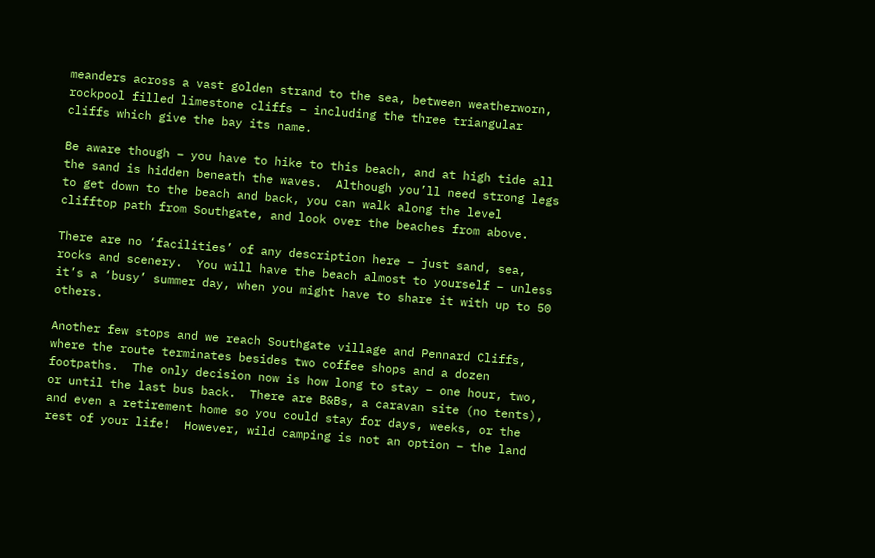meanders across a vast golden strand to the sea, between weatherworn, rockpool filled limestone cliffs – including the three triangular cliffs which give the bay its name.

Be aware though – you have to hike to this beach, and at high tide all the sand is hidden beneath the waves.  Although you’ll need strong legs to get down to the beach and back, you can walk along the level clifftop path from Southgate, and look over the beaches from above.

There are no ‘facilities’ of any description here – just sand, sea, rocks and scenery.  You will have the beach almost to yourself – unless it’s a ‘busy’ summer day, when you might have to share it with up to 50 others.

Another few stops and we reach Southgate village and Pennard Cliffs, where the route terminates besides two coffee shops and a dozen footpaths.  The only decision now is how long to stay – one hour, two, or until the last bus back.  There are B&Bs, a caravan site (no tents), and even a retirement home so you could stay for days, weeks, or the rest of your life!  However, wild camping is not an option – the land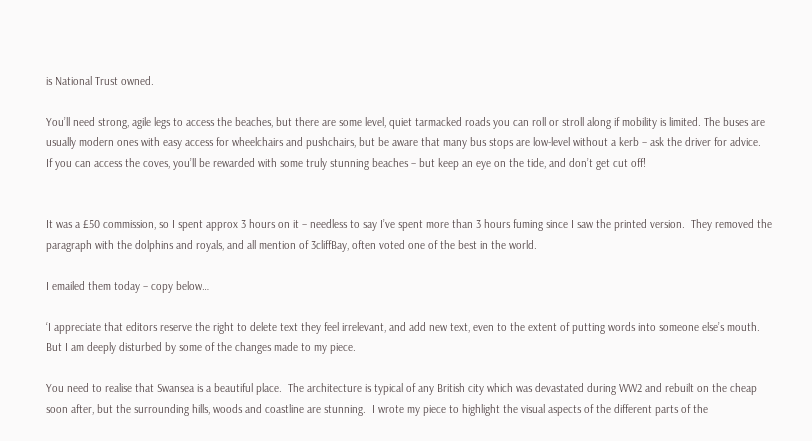is National Trust owned.

You’ll need strong, agile legs to access the beaches, but there are some level, quiet tarmacked roads you can roll or stroll along if mobility is limited. The buses are usually modern ones with easy access for wheelchairs and pushchairs, but be aware that many bus stops are low-level without a kerb – ask the driver for advice.  If you can access the coves, you’ll be rewarded with some truly stunning beaches – but keep an eye on the tide, and don’t get cut off!


It was a £50 commission, so I spent approx 3 hours on it – needless to say I’ve spent more than 3 hours fuming since I saw the printed version.  They removed the paragraph with the dolphins and royals, and all mention of 3cliffBay, often voted one of the best in the world.

I emailed them today – copy below…

‘I appreciate that editors reserve the right to delete text they feel irrelevant, and add new text, even to the extent of putting words into someone else’s mouth.  But I am deeply disturbed by some of the changes made to my piece.

You need to realise that Swansea is a beautiful place.  The architecture is typical of any British city which was devastated during WW2 and rebuilt on the cheap soon after, but the surrounding hills, woods and coastline are stunning.  I wrote my piece to highlight the visual aspects of the different parts of the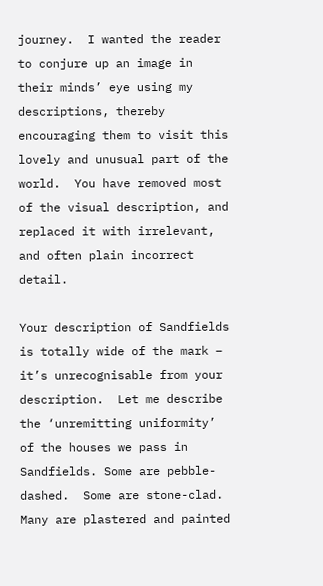journey.  I wanted the reader to conjure up an image in their minds’ eye using my descriptions, thereby encouraging them to visit this lovely and unusual part of the world.  You have removed most of the visual description, and replaced it with irrelevant, and often plain incorrect detail.

Your description of Sandfields is totally wide of the mark – it’s unrecognisable from your description.  Let me describe the ‘unremitting uniformity’ of the houses we pass in Sandfields. Some are pebble-dashed.  Some are stone-clad.  Many are plastered and painted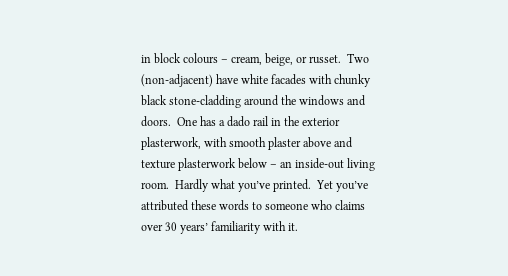in block colours – cream, beige, or russet.  Two (non-adjacent) have white facades with chunky black stone-cladding around the windows and doors.  One has a dado rail in the exterior plasterwork, with smooth plaster above and texture plasterwork below – an inside-out living room.  Hardly what you’ve printed.  Yet you’ve attributed these words to someone who claims over 30 years’ familiarity with it.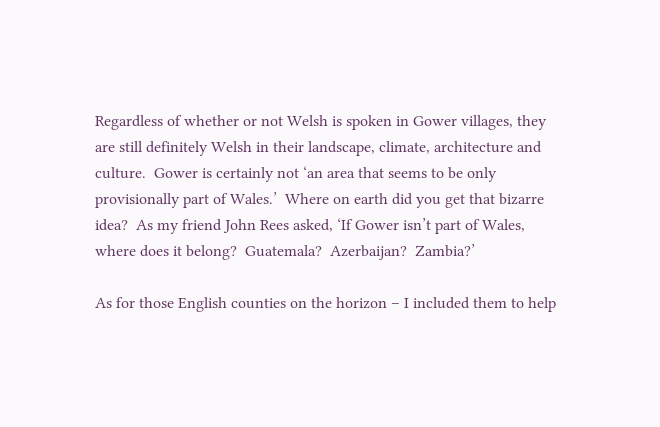Regardless of whether or not Welsh is spoken in Gower villages, they are still definitely Welsh in their landscape, climate, architecture and culture.  Gower is certainly not ‘an area that seems to be only provisionally part of Wales.’  Where on earth did you get that bizarre idea?  As my friend John Rees asked, ‘If Gower isn’t part of Wales, where does it belong?  Guatemala?  Azerbaijan?  Zambia?’

As for those English counties on the horizon – I included them to help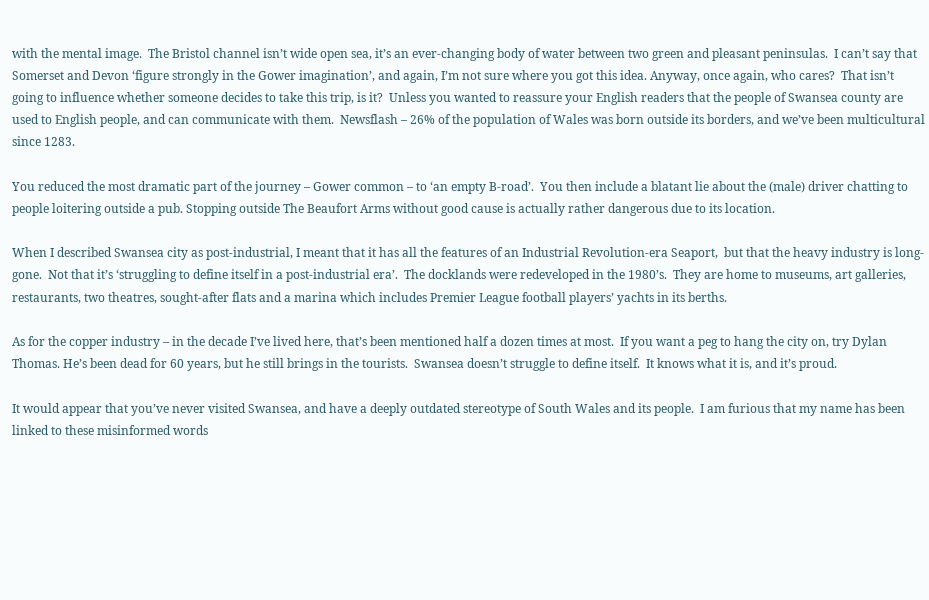with the mental image.  The Bristol channel isn’t wide open sea, it’s an ever-changing body of water between two green and pleasant peninsulas.  I can’t say that Somerset and Devon ‘figure strongly in the Gower imagination’, and again, I’m not sure where you got this idea. Anyway, once again, who cares?  That isn’t going to influence whether someone decides to take this trip, is it?  Unless you wanted to reassure your English readers that the people of Swansea county are used to English people, and can communicate with them.  Newsflash – 26% of the population of Wales was born outside its borders, and we’ve been multicultural since 1283.

You reduced the most dramatic part of the journey – Gower common – to ‘an empty B-road’.  You then include a blatant lie about the (male) driver chatting to people loitering outside a pub. Stopping outside The Beaufort Arms without good cause is actually rather dangerous due to its location.

When I described Swansea city as post-industrial, I meant that it has all the features of an Industrial Revolution-era Seaport,  but that the heavy industry is long-gone.  Not that it’s ‘struggling to define itself in a post-industrial era’.  The docklands were redeveloped in the 1980’s.  They are home to museums, art galleries, restaurants, two theatres, sought-after flats and a marina which includes Premier League football players’ yachts in its berths.

As for the copper industry – in the decade I’ve lived here, that’s been mentioned half a dozen times at most.  If you want a peg to hang the city on, try Dylan Thomas. He’s been dead for 60 years, but he still brings in the tourists.  Swansea doesn’t struggle to define itself.  It knows what it is, and it’s proud.

It would appear that you’ve never visited Swansea, and have a deeply outdated stereotype of South Wales and its people.  I am furious that my name has been linked to these misinformed words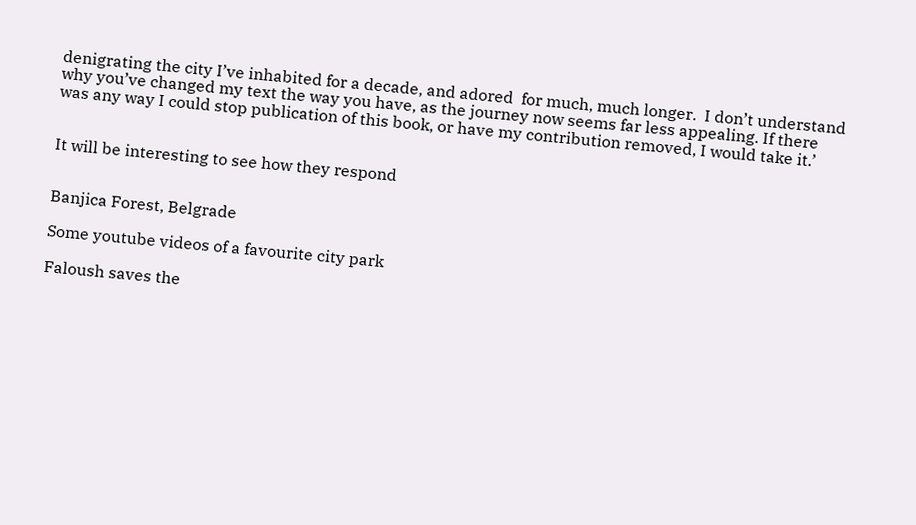denigrating the city I’ve inhabited for a decade, and adored  for much, much longer.  I don’t understand why you’ve changed my text the way you have, as the journey now seems far less appealing. If there was any way I could stop publication of this book, or have my contribution removed, I would take it.’


It will be interesting to see how they respond


Banjica Forest, Belgrade

Some youtube videos of a favourite city park

Faloush saves the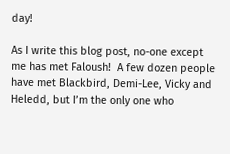day!

As I write this blog post, no-one except me has met Faloush!  A few dozen people have met Blackbird, Demi-Lee, Vicky and Heledd, but I’m the only one who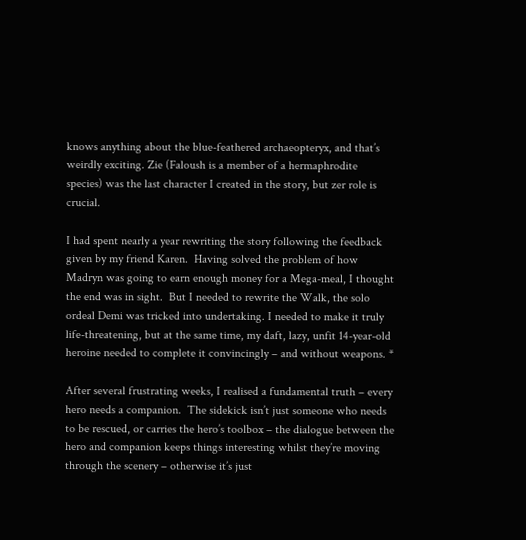knows anything about the blue-feathered archaeopteryx, and that’s weirdly exciting. Zie (Faloush is a member of a hermaphrodite species) was the last character I created in the story, but zer role is crucial.

I had spent nearly a year rewriting the story following the feedback given by my friend Karen.  Having solved the problem of how Madryn was going to earn enough money for a Mega-meal, I thought the end was in sight.  But I needed to rewrite the Walk, the solo ordeal Demi was tricked into undertaking. I needed to make it truly life-threatening, but at the same time, my daft, lazy, unfit 14-year-old heroine needed to complete it convincingly – and without weapons. *

After several frustrating weeks, I realised a fundamental truth – every hero needs a companion.  The sidekick isn’t just someone who needs to be rescued, or carries the hero’s toolbox – the dialogue between the hero and companion keeps things interesting whilst they’re moving through the scenery – otherwise it’s just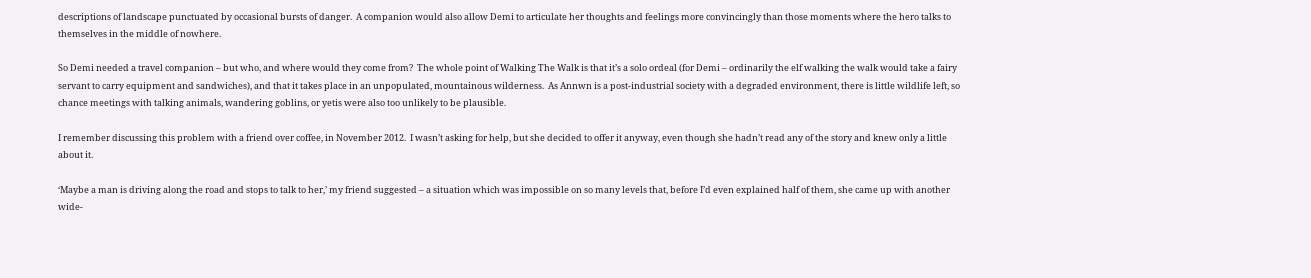descriptions of landscape punctuated by occasional bursts of danger.  A companion would also allow Demi to articulate her thoughts and feelings more convincingly than those moments where the hero talks to themselves in the middle of nowhere.

So Demi needed a travel companion – but who, and where would they come from?  The whole point of Walking The Walk is that it’s a solo ordeal (for Demi – ordinarily the elf walking the walk would take a fairy servant to carry equipment and sandwiches), and that it takes place in an unpopulated, mountainous wilderness.  As Annwn is a post-industrial society with a degraded environment, there is little wildlife left, so chance meetings with talking animals, wandering goblins, or yetis were also too unlikely to be plausible.

I remember discussing this problem with a friend over coffee, in November 2012.  I wasn’t asking for help, but she decided to offer it anyway, even though she hadn’t read any of the story and knew only a little about it.

‘Maybe a man is driving along the road and stops to talk to her,’ my friend suggested – a situation which was impossible on so many levels that, before I’d even explained half of them, she came up with another wide-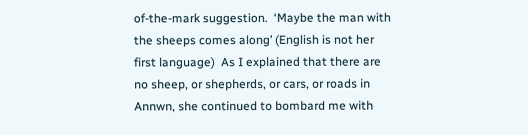of-the-mark suggestion.  ‘Maybe the man with the sheeps comes along’ (English is not her first language)  As I explained that there are no sheep, or shepherds, or cars, or roads in Annwn, she continued to bombard me with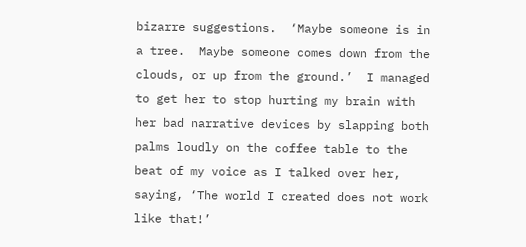bizarre suggestions.  ‘Maybe someone is in a tree.  Maybe someone comes down from the clouds, or up from the ground.’  I managed to get her to stop hurting my brain with her bad narrative devices by slapping both palms loudly on the coffee table to the beat of my voice as I talked over her, saying, ‘The world I created does not work like that!’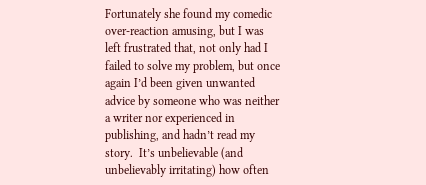Fortunately she found my comedic over-reaction amusing, but I was left frustrated that, not only had I failed to solve my problem, but once again I’d been given unwanted advice by someone who was neither a writer nor experienced in publishing, and hadn’t read my story.  It’s unbelievable (and unbelievably irritating) how often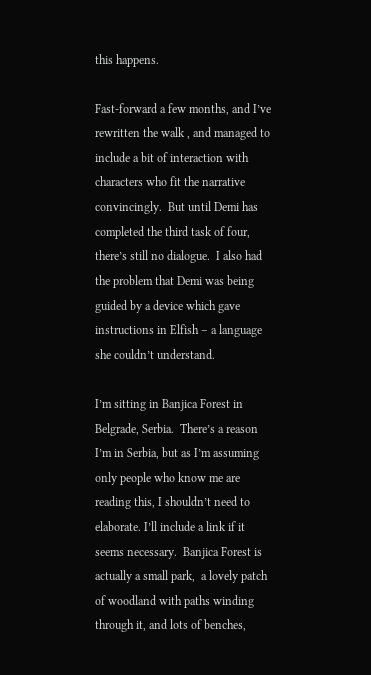this happens.

Fast-forward a few months, and I’ve rewritten the walk , and managed to include a bit of interaction with characters who fit the narrative convincingly.  But until Demi has completed the third task of four, there’s still no dialogue.  I also had the problem that Demi was being guided by a device which gave instructions in Elfish – a language she couldn’t understand.

I’m sitting in Banjica Forest in Belgrade, Serbia.  There’s a reason I’m in Serbia, but as I’m assuming only people who know me are reading this, I shouldn’t need to elaborate. I’ll include a link if it seems necessary.  Banjica Forest is actually a small park,  a lovely patch of woodland with paths winding through it, and lots of benches,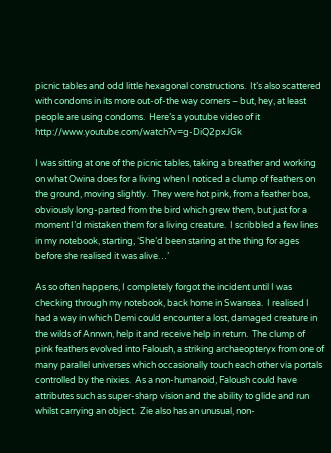picnic tables and odd little hexagonal constructions.  It’s also scattered with condoms in its more out-of-the way corners – but, hey, at least people are using condoms.  Here’s a youtube video of it http://www.youtube.com/watch?v=g-DiQ2pxJGk

I was sitting at one of the picnic tables, taking a breather and working on what Owina does for a living when I noticed a clump of feathers on the ground, moving slightly.  They were hot pink, from a feather boa, obviously long-parted from the bird which grew them, but just for a moment I’d mistaken them for a living creature.  I scribbled a few lines in my notebook, starting, ‘She’d been staring at the thing for ages before she realised it was alive…’

As so often happens, I completely forgot the incident until I was checking through my notebook, back home in Swansea.  I realised I had a way in which Demi could encounter a lost, damaged creature in the wilds of Annwn, help it and receive help in return.  The clump of pink feathers evolved into Faloush, a striking archaeopteryx from one of many parallel universes which occasionally touch each other via portals controlled by the nixies.  As a non-humanoid, Faloush could have attributes such as super-sharp vision and the ability to glide and run whilst carrying an object.  Zie also has an unusual, non-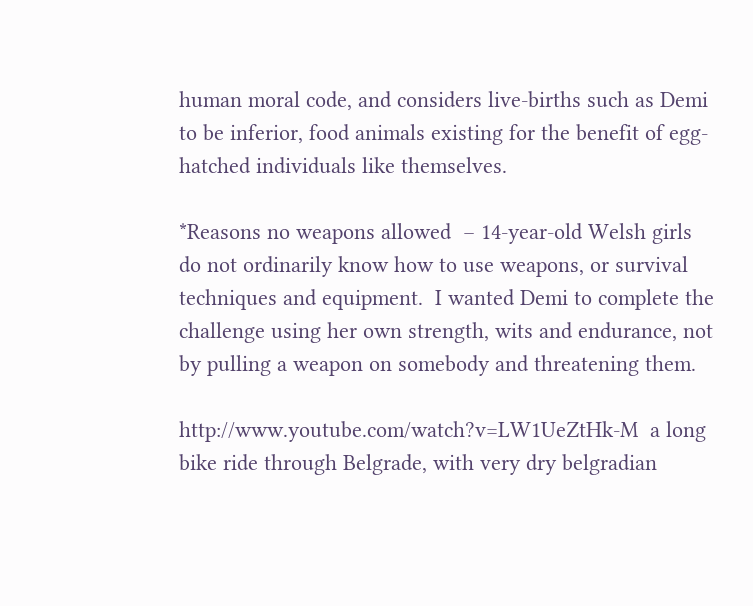human moral code, and considers live-births such as Demi to be inferior, food animals existing for the benefit of egg-hatched individuals like themselves.

*Reasons no weapons allowed  – 14-year-old Welsh girls do not ordinarily know how to use weapons, or survival techniques and equipment.  I wanted Demi to complete the challenge using her own strength, wits and endurance, not by pulling a weapon on somebody and threatening them.

http://www.youtube.com/watch?v=LW1UeZtHk-M  a long bike ride through Belgrade, with very dry belgradian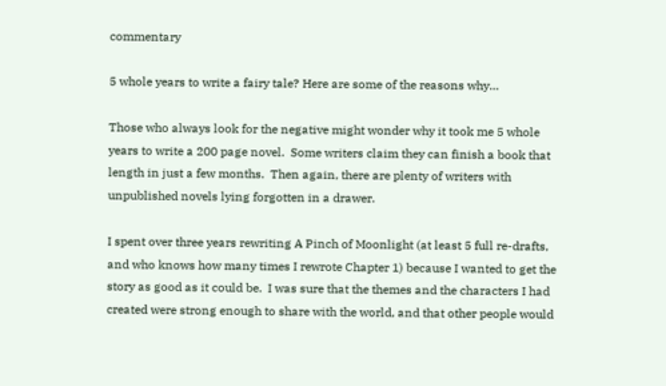commentary

5 whole years to write a fairy tale? Here are some of the reasons why…

Those who always look for the negative might wonder why it took me 5 whole years to write a 200 page novel.  Some writers claim they can finish a book that length in just a few months.  Then again, there are plenty of writers with unpublished novels lying forgotten in a drawer.

I spent over three years rewriting A Pinch of Moonlight (at least 5 full re-drafts, and who knows how many times I rewrote Chapter 1) because I wanted to get the story as good as it could be.  I was sure that the themes and the characters I had created were strong enough to share with the world, and that other people would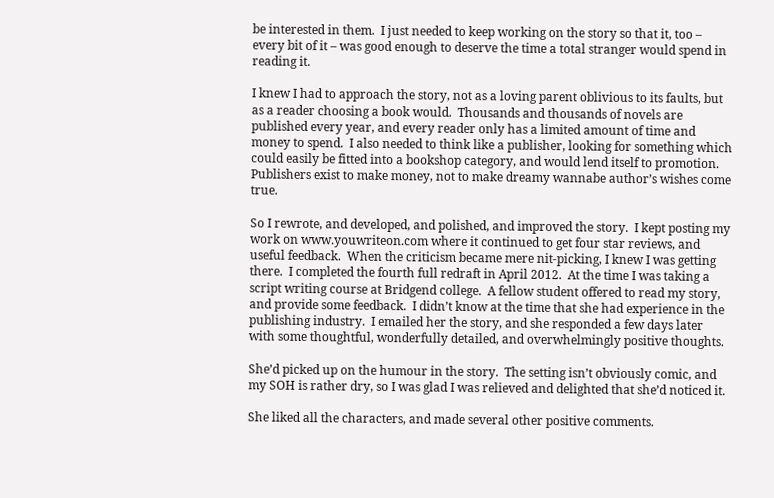be interested in them.  I just needed to keep working on the story so that it, too – every bit of it – was good enough to deserve the time a total stranger would spend in reading it.

I knew I had to approach the story, not as a loving parent oblivious to its faults, but as a reader choosing a book would.  Thousands and thousands of novels are published every year, and every reader only has a limited amount of time and money to spend.  I also needed to think like a publisher, looking for something which could easily be fitted into a bookshop category, and would lend itself to promotion.  Publishers exist to make money, not to make dreamy wannabe author’s wishes come true.

So I rewrote, and developed, and polished, and improved the story.  I kept posting my work on www.youwriteon.com where it continued to get four star reviews, and useful feedback.  When the criticism became mere nit-picking, I knew I was getting there.  I completed the fourth full redraft in April 2012.  At the time I was taking a script writing course at Bridgend college.  A fellow student offered to read my story, and provide some feedback.  I didn’t know at the time that she had experience in the publishing industry.  I emailed her the story, and she responded a few days later with some thoughtful, wonderfully detailed, and overwhelmingly positive thoughts.

She’d picked up on the humour in the story.  The setting isn’t obviously comic, and my SOH is rather dry, so I was glad I was relieved and delighted that she’d noticed it.

She liked all the characters, and made several other positive comments.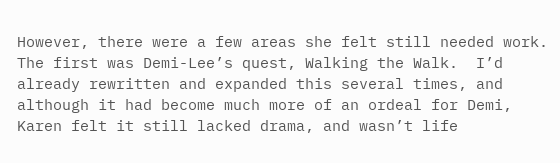However, there were a few areas she felt still needed work.  The first was Demi-Lee’s quest, Walking the Walk.  I’d already rewritten and expanded this several times, and although it had become much more of an ordeal for Demi, Karen felt it still lacked drama, and wasn’t life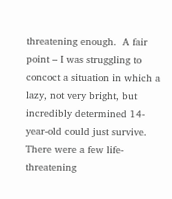threatening enough.  A fair point – I was struggling to concoct a situation in which a lazy, not very bright, but incredibly determined 14-year-old could just survive.  There were a few life-threatening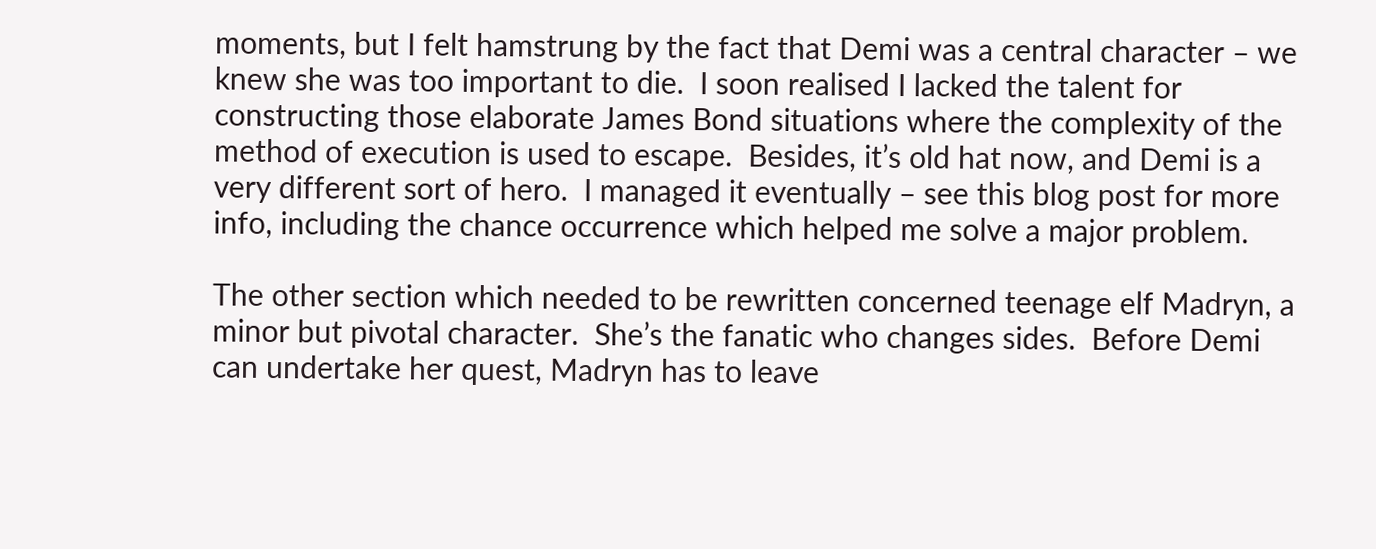moments, but I felt hamstrung by the fact that Demi was a central character – we knew she was too important to die.  I soon realised I lacked the talent for constructing those elaborate James Bond situations where the complexity of the method of execution is used to escape.  Besides, it’s old hat now, and Demi is a very different sort of hero.  I managed it eventually – see this blog post for more info, including the chance occurrence which helped me solve a major problem.

The other section which needed to be rewritten concerned teenage elf Madryn, a minor but pivotal character.  She’s the fanatic who changes sides.  Before Demi can undertake her quest, Madryn has to leave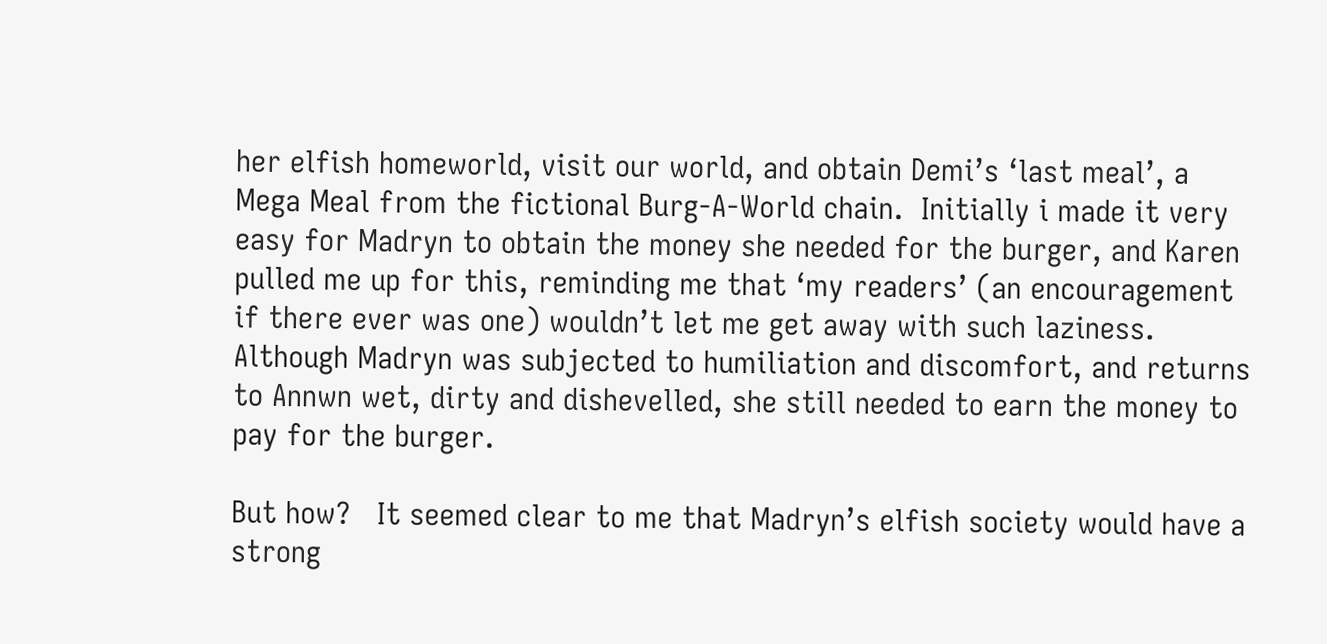her elfish homeworld, visit our world, and obtain Demi’s ‘last meal’, a Mega Meal from the fictional Burg-A-World chain.  Initially i made it very easy for Madryn to obtain the money she needed for the burger, and Karen pulled me up for this, reminding me that ‘my readers’ (an encouragement if there ever was one) wouldn’t let me get away with such laziness.  Although Madryn was subjected to humiliation and discomfort, and returns to Annwn wet, dirty and dishevelled, she still needed to earn the money to pay for the burger.

But how?   It seemed clear to me that Madryn’s elfish society would have a strong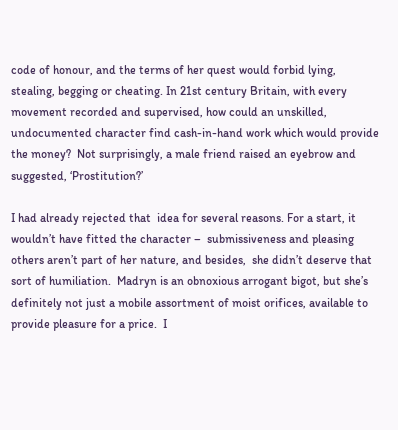code of honour, and the terms of her quest would forbid lying, stealing, begging or cheating. In 21st century Britain, with every movement recorded and supervised, how could an unskilled, undocumented character find cash-in-hand work which would provide the money?  Not surprisingly, a male friend raised an eyebrow and suggested, ‘Prostitution?’

I had already rejected that  idea for several reasons. For a start, it wouldn’t have fitted the character –  submissiveness and pleasing others aren’t part of her nature, and besides,  she didn’t deserve that sort of humiliation.  Madryn is an obnoxious arrogant bigot, but she’s definitely not just a mobile assortment of moist orifices, available to provide pleasure for a price.  I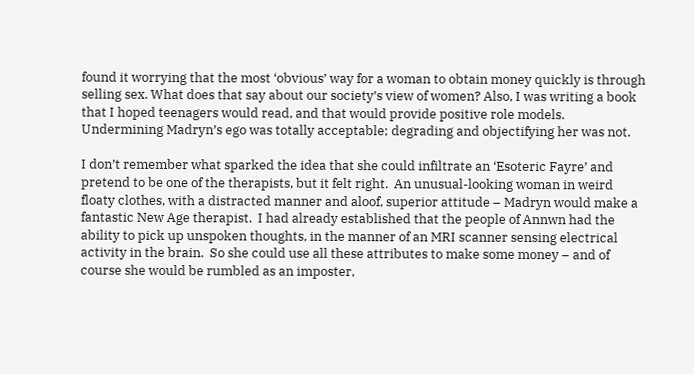found it worrying that the most ‘obvious’ way for a woman to obtain money quickly is through selling sex. What does that say about our society’s view of women? Also, I was writing a book that I hoped teenagers would read, and that would provide positive role models.  Undermining Madryn’s ego was totally acceptable; degrading and objectifying her was not.

I don’t remember what sparked the idea that she could infiltrate an ‘Esoteric Fayre’ and pretend to be one of the therapists, but it felt right.  An unusual-looking woman in weird floaty clothes, with a distracted manner and aloof, superior attitude – Madryn would make a fantastic New Age therapist.  I had already established that the people of Annwn had the ability to pick up unspoken thoughts, in the manner of an MRI scanner sensing electrical activity in the brain.  So she could use all these attributes to make some money – and of course she would be rumbled as an imposter,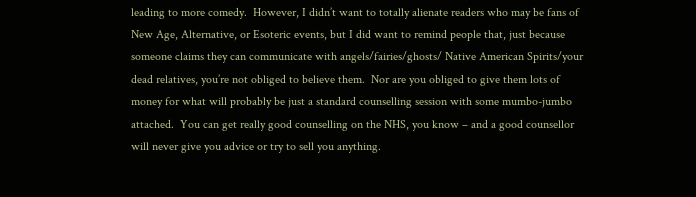leading to more comedy.  However, I didn’t want to totally alienate readers who may be fans of New Age, Alternative, or Esoteric events, but I did want to remind people that, just because someone claims they can communicate with angels/fairies/ghosts/ Native American Spirits/your dead relatives, you’re not obliged to believe them.  Nor are you obliged to give them lots of money for what will probably be just a standard counselling session with some mumbo-jumbo attached.  You can get really good counselling on the NHS, you know – and a good counsellor will never give you advice or try to sell you anything.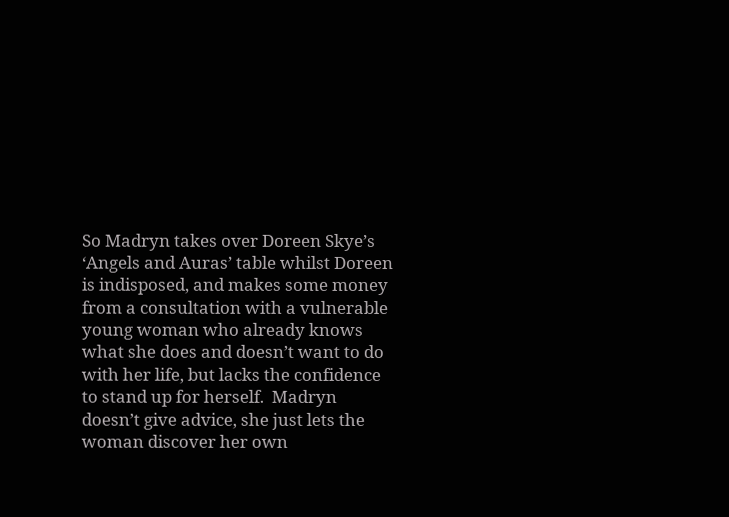So Madryn takes over Doreen Skye’s ‘Angels and Auras’ table whilst Doreen is indisposed, and makes some money from a consultation with a vulnerable young woman who already knows what she does and doesn’t want to do with her life, but lacks the confidence to stand up for herself.  Madryn doesn’t give advice, she just lets the woman discover her own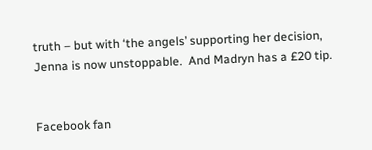truth – but with ‘the angels’ supporting her decision, Jenna is now unstoppable.  And Madryn has a £20 tip.


Facebook fan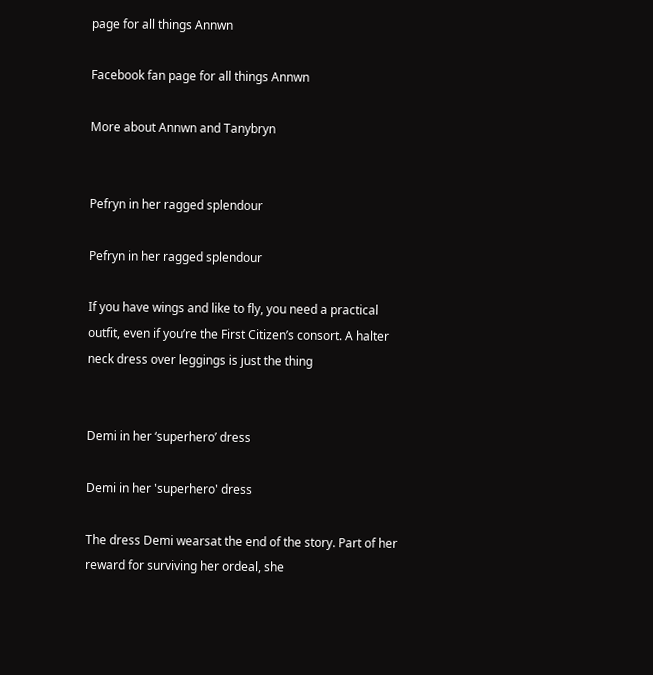page for all things Annwn

Facebook fan page for all things Annwn

More about Annwn and Tanybryn


Pefryn in her ragged splendour

Pefryn in her ragged splendour

If you have wings and like to fly, you need a practical outfit, even if you’re the First Citizen’s consort. A halter neck dress over leggings is just the thing


Demi in her ‘superhero’ dress

Demi in her 'superhero' dress

The dress Demi wearsat the end of the story. Part of her reward for surviving her ordeal, she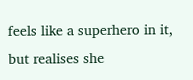feels like a superhero in it, but realises she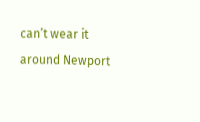can’t wear it around Newport